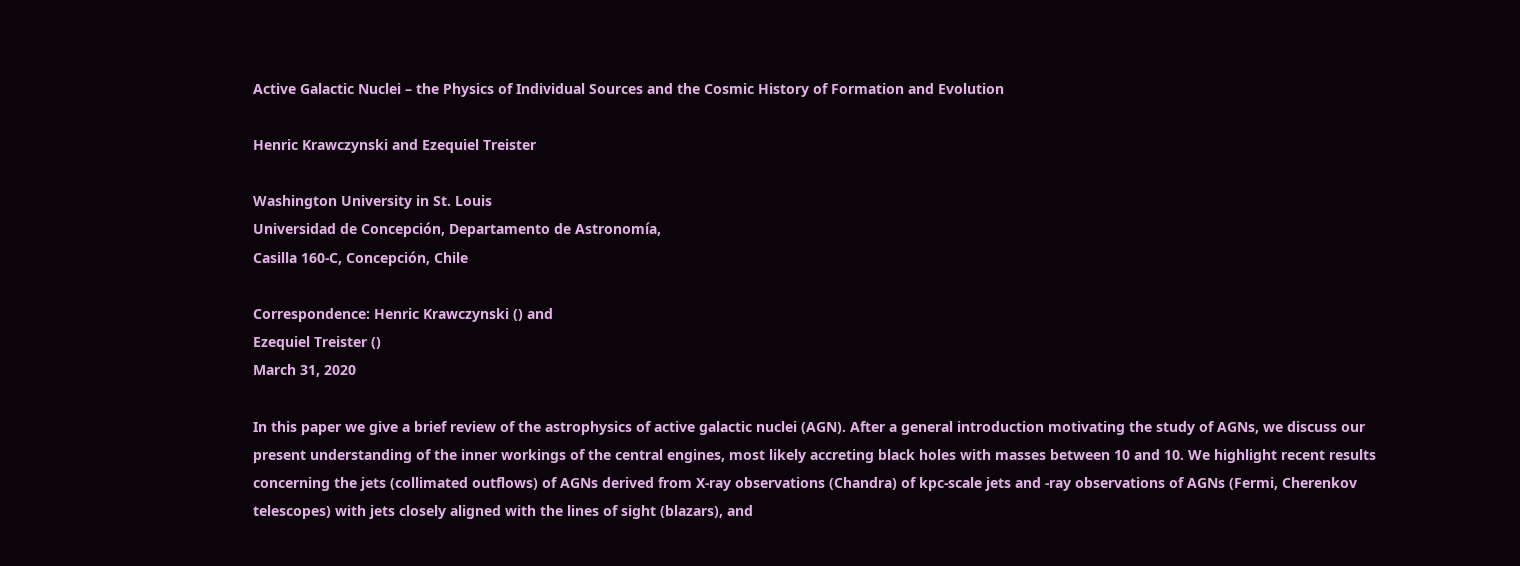Active Galactic Nuclei – the Physics of Individual Sources and the Cosmic History of Formation and Evolution

Henric Krawczynski and Ezequiel Treister

Washington University in St. Louis
Universidad de Concepción, Departamento de Astronomía,
Casilla 160-C, Concepción, Chile

Correspondence: Henric Krawczynski () and
Ezequiel Treister ()
March 31, 2020

In this paper we give a brief review of the astrophysics of active galactic nuclei (AGN). After a general introduction motivating the study of AGNs, we discuss our present understanding of the inner workings of the central engines, most likely accreting black holes with masses between 10 and 10. We highlight recent results concerning the jets (collimated outflows) of AGNs derived from X-ray observations (Chandra) of kpc-scale jets and -ray observations of AGNs (Fermi, Cherenkov telescopes) with jets closely aligned with the lines of sight (blazars), and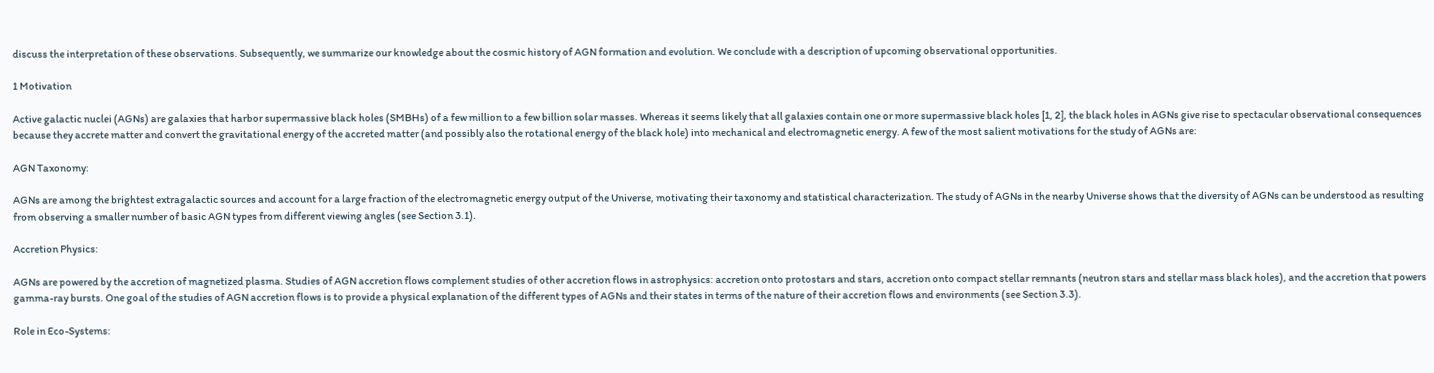discuss the interpretation of these observations. Subsequently, we summarize our knowledge about the cosmic history of AGN formation and evolution. We conclude with a description of upcoming observational opportunities.

1 Motivation

Active galactic nuclei (AGNs) are galaxies that harbor supermassive black holes (SMBHs) of a few million to a few billion solar masses. Whereas it seems likely that all galaxies contain one or more supermassive black holes [1, 2], the black holes in AGNs give rise to spectacular observational consequences because they accrete matter and convert the gravitational energy of the accreted matter (and possibly also the rotational energy of the black hole) into mechanical and electromagnetic energy. A few of the most salient motivations for the study of AGNs are:

AGN Taxonomy:

AGNs are among the brightest extragalactic sources and account for a large fraction of the electromagnetic energy output of the Universe, motivating their taxonomy and statistical characterization. The study of AGNs in the nearby Universe shows that the diversity of AGNs can be understood as resulting from observing a smaller number of basic AGN types from different viewing angles (see Section 3.1).

Accretion Physics:

AGNs are powered by the accretion of magnetized plasma. Studies of AGN accretion flows complement studies of other accretion flows in astrophysics: accretion onto protostars and stars, accretion onto compact stellar remnants (neutron stars and stellar mass black holes), and the accretion that powers gamma-ray bursts. One goal of the studies of AGN accretion flows is to provide a physical explanation of the different types of AGNs and their states in terms of the nature of their accretion flows and environments (see Section 3.3).

Role in Eco-Systems: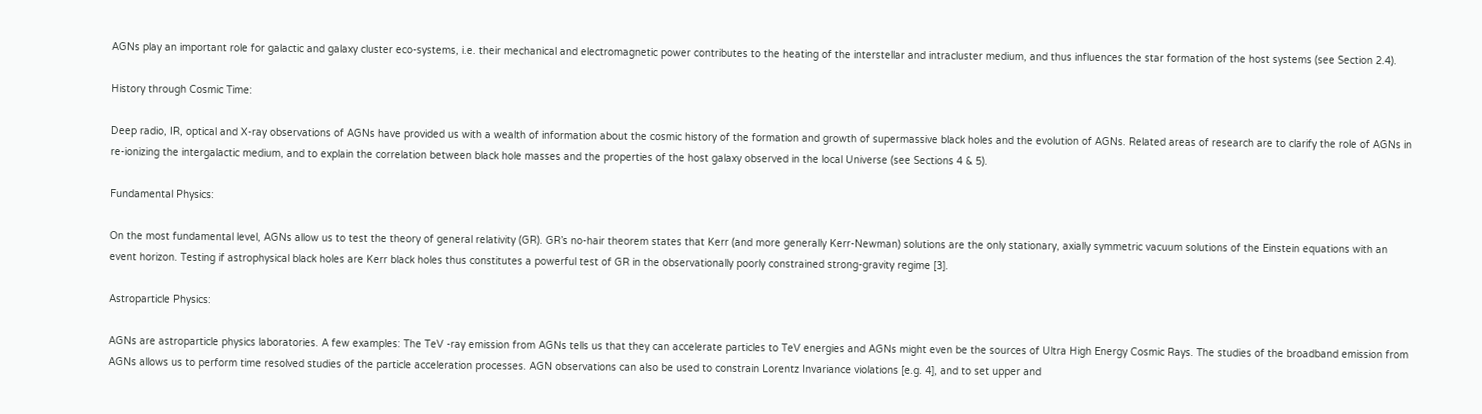AGNs play an important role for galactic and galaxy cluster eco-systems, i.e. their mechanical and electromagnetic power contributes to the heating of the interstellar and intracluster medium, and thus influences the star formation of the host systems (see Section 2.4).

History through Cosmic Time:

Deep radio, IR, optical and X-ray observations of AGNs have provided us with a wealth of information about the cosmic history of the formation and growth of supermassive black holes and the evolution of AGNs. Related areas of research are to clarify the role of AGNs in re-ionizing the intergalactic medium, and to explain the correlation between black hole masses and the properties of the host galaxy observed in the local Universe (see Sections 4 & 5).

Fundamental Physics:

On the most fundamental level, AGNs allow us to test the theory of general relativity (GR). GR’s no-hair theorem states that Kerr (and more generally Kerr-Newman) solutions are the only stationary, axially symmetric vacuum solutions of the Einstein equations with an event horizon. Testing if astrophysical black holes are Kerr black holes thus constitutes a powerful test of GR in the observationally poorly constrained strong-gravity regime [3].

Astroparticle Physics:

AGNs are astroparticle physics laboratories. A few examples: The TeV -ray emission from AGNs tells us that they can accelerate particles to TeV energies and AGNs might even be the sources of Ultra High Energy Cosmic Rays. The studies of the broadband emission from AGNs allows us to perform time resolved studies of the particle acceleration processes. AGN observations can also be used to constrain Lorentz Invariance violations [e.g. 4], and to set upper and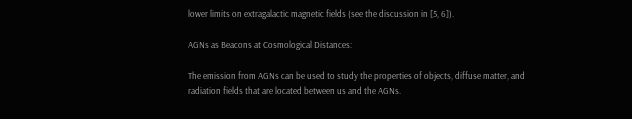lower limits on extragalactic magnetic fields (see the discussion in [5, 6]).

AGNs as Beacons at Cosmological Distances:

The emission from AGNs can be used to study the properties of objects, diffuse matter, and radiation fields that are located between us and the AGNs.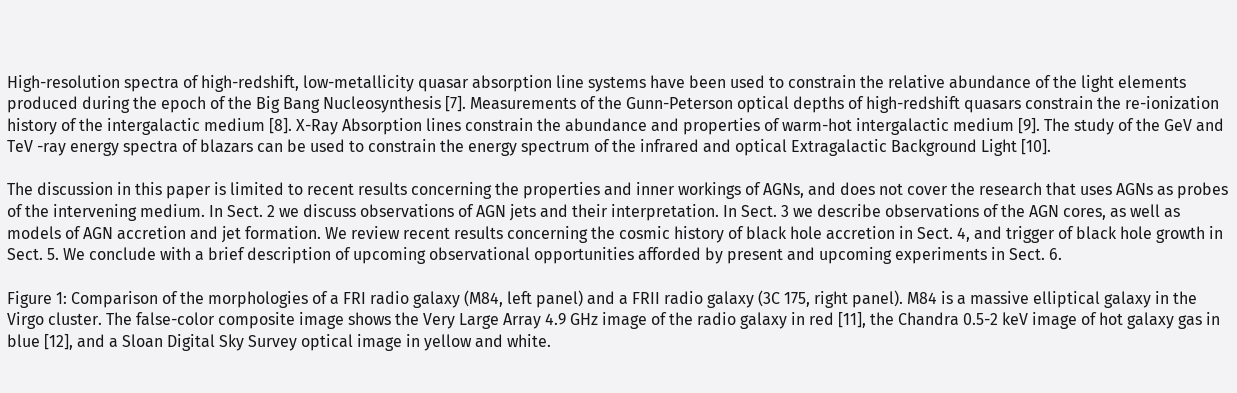High-resolution spectra of high-redshift, low-metallicity quasar absorption line systems have been used to constrain the relative abundance of the light elements produced during the epoch of the Big Bang Nucleosynthesis [7]. Measurements of the Gunn-Peterson optical depths of high-redshift quasars constrain the re-ionization history of the intergalactic medium [8]. X-Ray Absorption lines constrain the abundance and properties of warm-hot intergalactic medium [9]. The study of the GeV and TeV -ray energy spectra of blazars can be used to constrain the energy spectrum of the infrared and optical Extragalactic Background Light [10].

The discussion in this paper is limited to recent results concerning the properties and inner workings of AGNs, and does not cover the research that uses AGNs as probes of the intervening medium. In Sect. 2 we discuss observations of AGN jets and their interpretation. In Sect. 3 we describe observations of the AGN cores, as well as models of AGN accretion and jet formation. We review recent results concerning the cosmic history of black hole accretion in Sect. 4, and trigger of black hole growth in Sect. 5. We conclude with a brief description of upcoming observational opportunities afforded by present and upcoming experiments in Sect. 6.

Figure 1: Comparison of the morphologies of a FRI radio galaxy (M84, left panel) and a FRII radio galaxy (3C 175, right panel). M84 is a massive elliptical galaxy in the Virgo cluster. The false-color composite image shows the Very Large Array 4.9 GHz image of the radio galaxy in red [11], the Chandra 0.5-2 keV image of hot galaxy gas in blue [12], and a Sloan Digital Sky Survey optical image in yellow and white.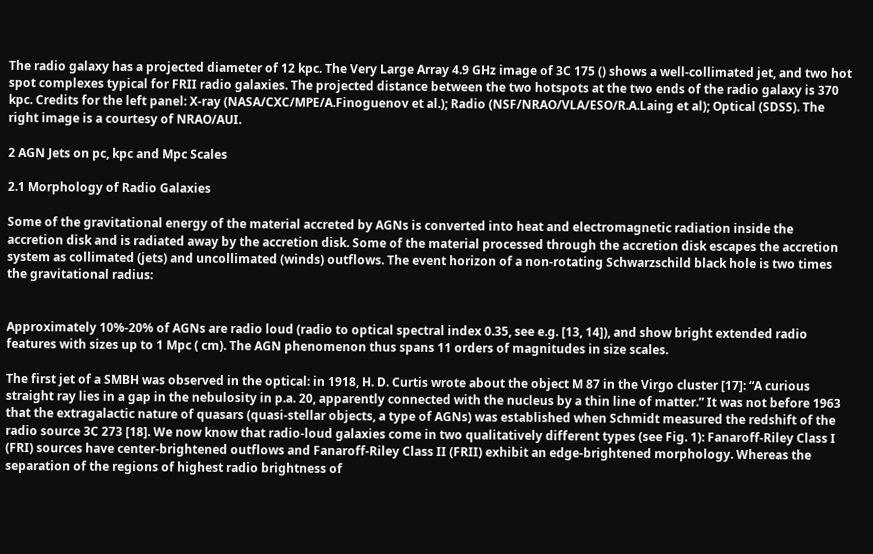The radio galaxy has a projected diameter of 12 kpc. The Very Large Array 4.9 GHz image of 3C 175 () shows a well-collimated jet, and two hot spot complexes typical for FRII radio galaxies. The projected distance between the two hotspots at the two ends of the radio galaxy is 370 kpc. Credits for the left panel: X-ray (NASA/CXC/MPE/A.Finoguenov et al.); Radio (NSF/NRAO/VLA/ESO/R.A.Laing et al); Optical (SDSS). The right image is a courtesy of NRAO/AUI.

2 AGN Jets on pc, kpc and Mpc Scales

2.1 Morphology of Radio Galaxies

Some of the gravitational energy of the material accreted by AGNs is converted into heat and electromagnetic radiation inside the accretion disk and is radiated away by the accretion disk. Some of the material processed through the accretion disk escapes the accretion system as collimated (jets) and uncollimated (winds) outflows. The event horizon of a non-rotating Schwarzschild black hole is two times the gravitational radius:


Approximately 10%-20% of AGNs are radio loud (radio to optical spectral index 0.35, see e.g. [13, 14]), and show bright extended radio features with sizes up to 1 Mpc ( cm). The AGN phenomenon thus spans 11 orders of magnitudes in size scales.

The first jet of a SMBH was observed in the optical: in 1918, H. D. Curtis wrote about the object M 87 in the Virgo cluster [17]: “A curious straight ray lies in a gap in the nebulosity in p.a. 20, apparently connected with the nucleus by a thin line of matter.” It was not before 1963 that the extragalactic nature of quasars (quasi-stellar objects, a type of AGNs) was established when Schmidt measured the redshift of the radio source 3C 273 [18]. We now know that radio-loud galaxies come in two qualitatively different types (see Fig. 1): Fanaroff-Riley Class I (FRI) sources have center-brightened outflows and Fanaroff-Riley Class II (FRII) exhibit an edge-brightened morphology. Whereas the separation of the regions of highest radio brightness of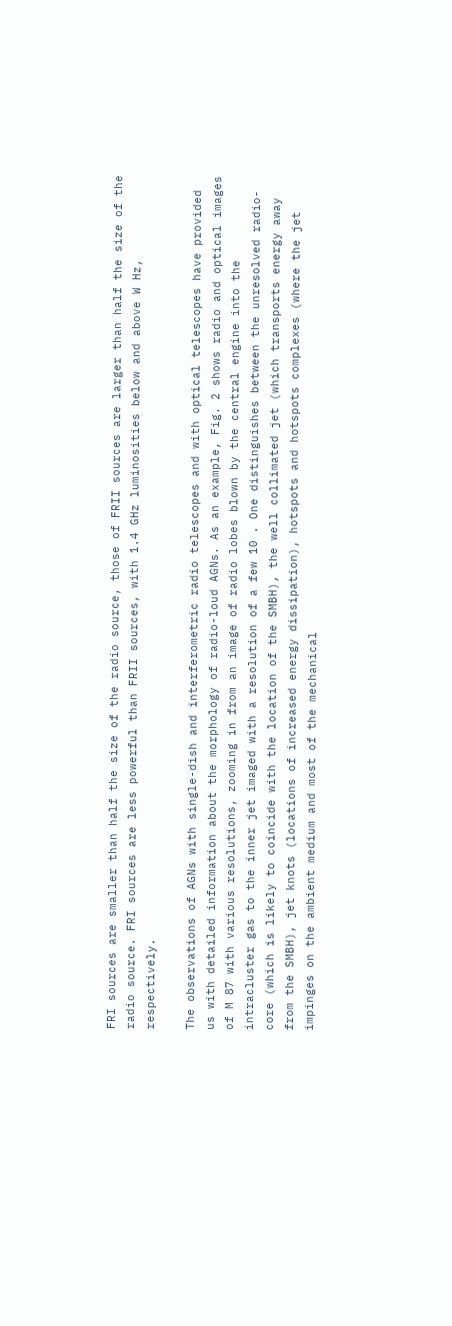FRI sources are smaller than half the size of the radio source, those of FRII sources are larger than half the size of the radio source. FRI sources are less powerful than FRII sources, with 1.4 GHz luminosities below and above W Hz, respectively.

The observations of AGNs with single-dish and interferometric radio telescopes and with optical telescopes have provided us with detailed information about the morphology of radio-loud AGNs. As an example, Fig. 2 shows radio and optical images of M 87 with various resolutions, zooming in from an image of radio lobes blown by the central engine into the intracluster gas to the inner jet imaged with a resolution of a few 10 . One distinguishes between the unresolved radio-core (which is likely to coincide with the location of the SMBH), the well collimated jet (which transports energy away from the SMBH), jet knots (locations of increased energy dissipation), hotspots and hotspots complexes (where the jet impinges on the ambient medium and most of the mechanical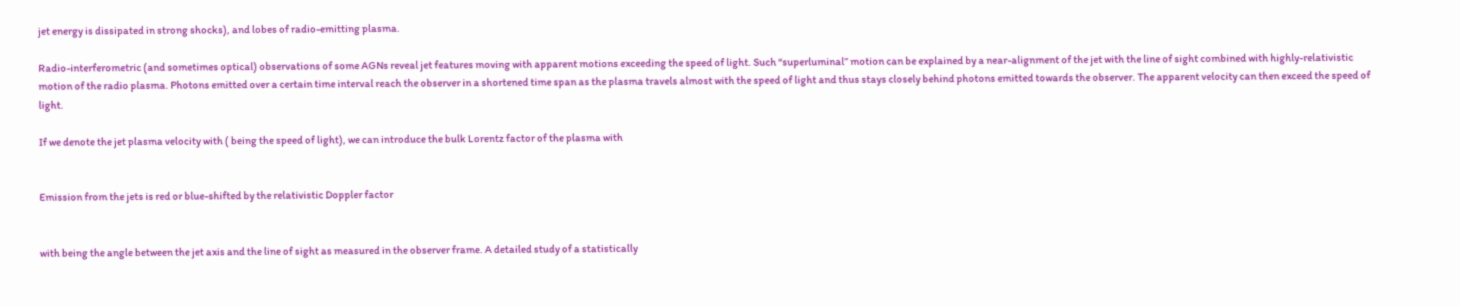jet energy is dissipated in strong shocks), and lobes of radio-emitting plasma.

Radio-interferometric (and sometimes optical) observations of some AGNs reveal jet features moving with apparent motions exceeding the speed of light. Such “superluminal” motion can be explained by a near-alignment of the jet with the line of sight combined with highly-relativistic motion of the radio plasma. Photons emitted over a certain time interval reach the observer in a shortened time span as the plasma travels almost with the speed of light and thus stays closely behind photons emitted towards the observer. The apparent velocity can then exceed the speed of light.

If we denote the jet plasma velocity with ( being the speed of light), we can introduce the bulk Lorentz factor of the plasma with


Emission from the jets is red or blue-shifted by the relativistic Doppler factor


with being the angle between the jet axis and the line of sight as measured in the observer frame. A detailed study of a statistically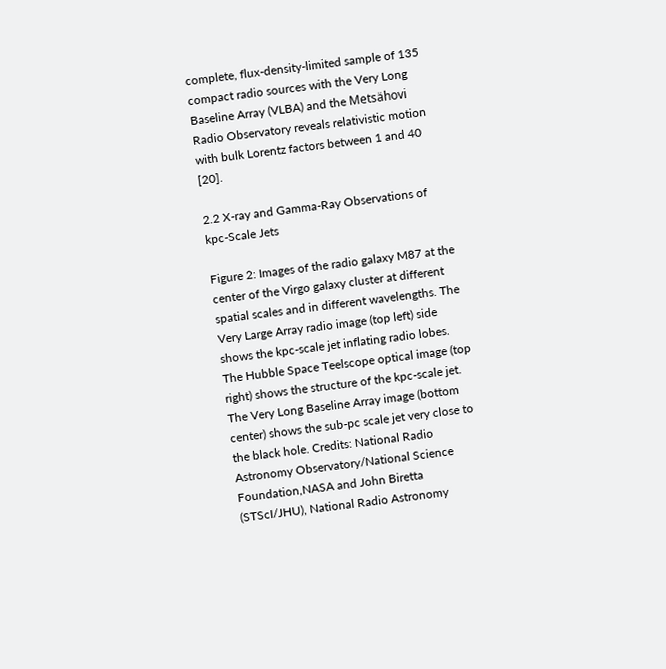complete, flux-density-limited sample of 135 compact radio sources with the Very Long Baseline Array (VLBA) and the Metsähovi Radio Observatory reveals relativistic motion with bulk Lorentz factors between 1 and 40 [20].

2.2 X-ray and Gamma-Ray Observations of kpc-Scale Jets

Figure 2: Images of the radio galaxy M87 at the center of the Virgo galaxy cluster at different spatial scales and in different wavelengths. The Very Large Array radio image (top left) side shows the kpc-scale jet inflating radio lobes. The Hubble Space Teelscope optical image (top right) shows the structure of the kpc-scale jet. The Very Long Baseline Array image (bottom center) shows the sub-pc scale jet very close to the black hole. Credits: National Radio Astronomy Observatory/National Science Foundation,NASA and John Biretta (STScI/JHU), National Radio Astronomy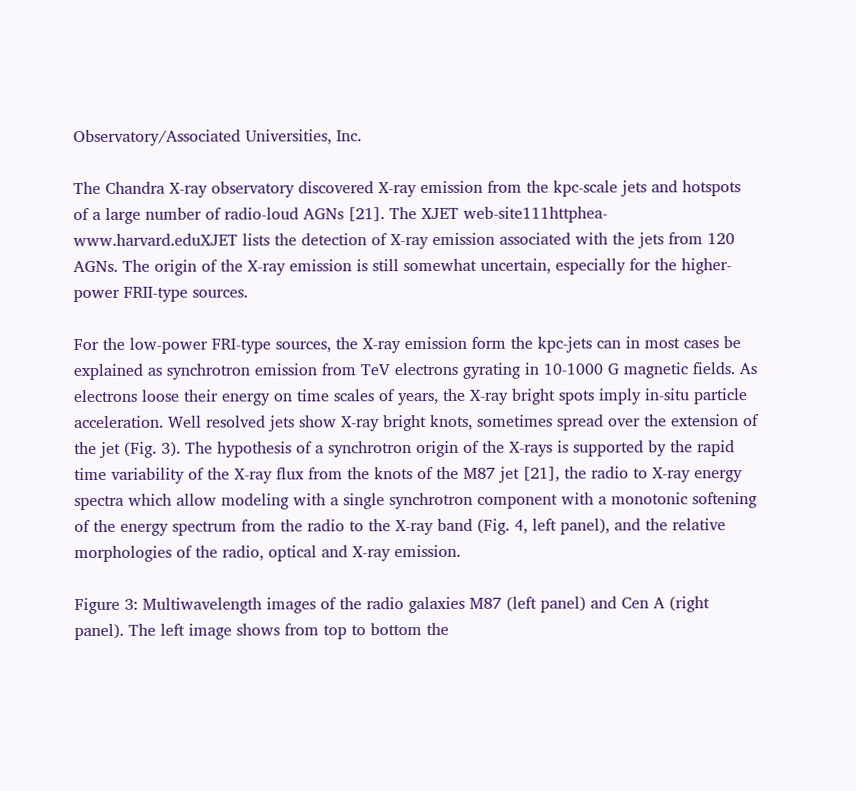Observatory/Associated Universities, Inc.

The Chandra X-ray observatory discovered X-ray emission from the kpc-scale jets and hotspots of a large number of radio-loud AGNs [21]. The XJET web-site111httphea-www.harvard.eduXJET lists the detection of X-ray emission associated with the jets from 120 AGNs. The origin of the X-ray emission is still somewhat uncertain, especially for the higher-power FRII-type sources.

For the low-power FRI-type sources, the X-ray emission form the kpc-jets can in most cases be explained as synchrotron emission from TeV electrons gyrating in 10-1000 G magnetic fields. As electrons loose their energy on time scales of years, the X-ray bright spots imply in-situ particle acceleration. Well resolved jets show X-ray bright knots, sometimes spread over the extension of the jet (Fig. 3). The hypothesis of a synchrotron origin of the X-rays is supported by the rapid time variability of the X-ray flux from the knots of the M87 jet [21], the radio to X-ray energy spectra which allow modeling with a single synchrotron component with a monotonic softening of the energy spectrum from the radio to the X-ray band (Fig. 4, left panel), and the relative morphologies of the radio, optical and X-ray emission.

Figure 3: Multiwavelength images of the radio galaxies M87 (left panel) and Cen A (right panel). The left image shows from top to bottom the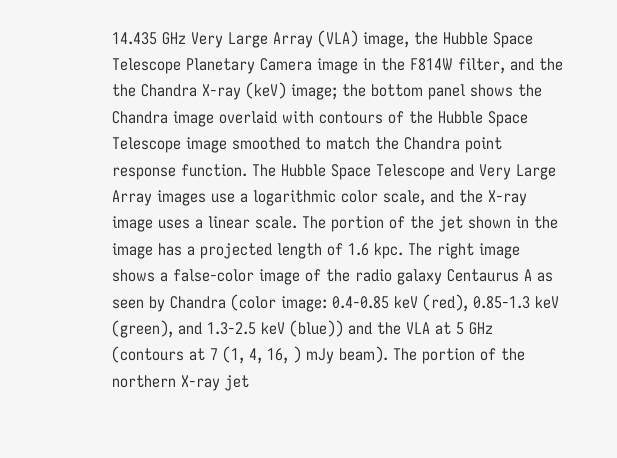14.435 GHz Very Large Array (VLA) image, the Hubble Space Telescope Planetary Camera image in the F814W filter, and the the Chandra X-ray (keV) image; the bottom panel shows the Chandra image overlaid with contours of the Hubble Space Telescope image smoothed to match the Chandra point response function. The Hubble Space Telescope and Very Large Array images use a logarithmic color scale, and the X-ray image uses a linear scale. The portion of the jet shown in the image has a projected length of 1.6 kpc. The right image shows a false-color image of the radio galaxy Centaurus A as seen by Chandra (color image: 0.4-0.85 keV (red), 0.85-1.3 keV (green), and 1.3-2.5 keV (blue)) and the VLA at 5 GHz (contours at 7 (1, 4, 16, ) mJy beam). The portion of the northern X-ray jet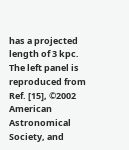has a projected length of 3 kpc. The left panel is reproduced from Ref. [15], ©2002 American Astronomical Society, and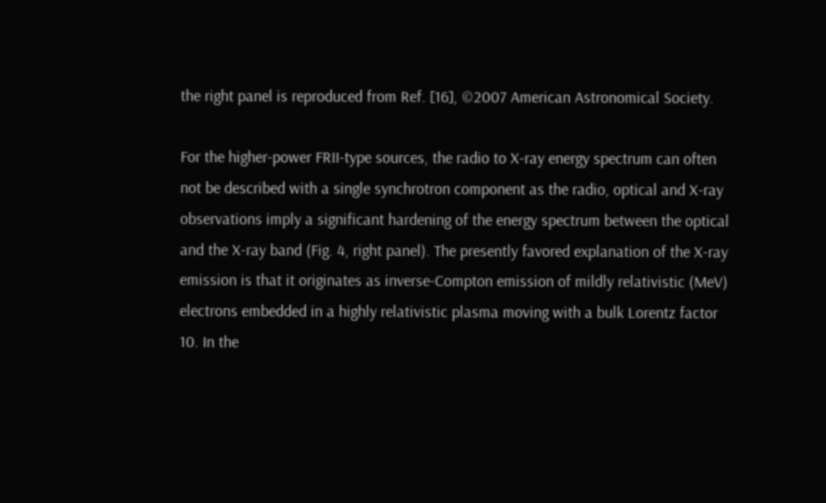the right panel is reproduced from Ref. [16], ©2007 American Astronomical Society.

For the higher-power FRII-type sources, the radio to X-ray energy spectrum can often not be described with a single synchrotron component as the radio, optical and X-ray observations imply a significant hardening of the energy spectrum between the optical and the X-ray band (Fig. 4, right panel). The presently favored explanation of the X-ray emission is that it originates as inverse-Compton emission of mildly relativistic (MeV) electrons embedded in a highly relativistic plasma moving with a bulk Lorentz factor 10. In the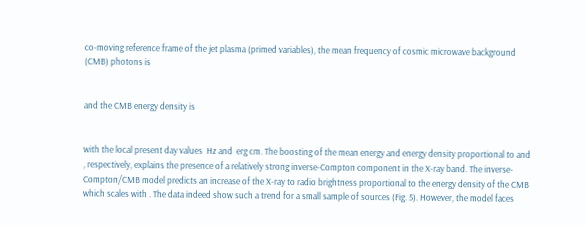co-moving reference frame of the jet plasma (primed variables), the mean frequency of cosmic microwave background (CMB) photons is


and the CMB energy density is


with the local present day values  Hz and  erg cm. The boosting of the mean energy and energy density proportional to and , respectively, explains the presence of a relatively strong inverse-Compton component in the X-ray band. The inverse-Compton/CMB model predicts an increase of the X-ray to radio brightness proportional to the energy density of the CMB which scales with . The data indeed show such a trend for a small sample of sources (Fig. 5). However, the model faces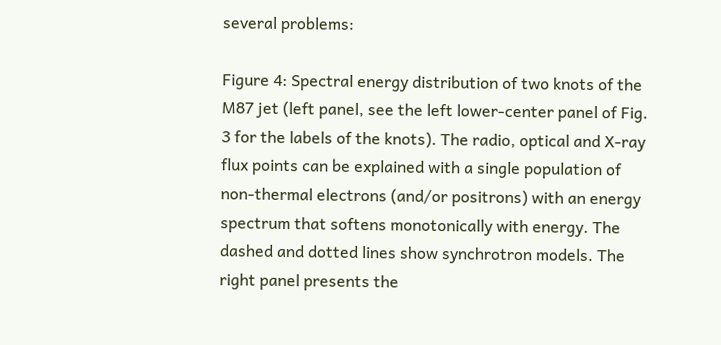several problems:

Figure 4: Spectral energy distribution of two knots of the M87 jet (left panel, see the left lower-center panel of Fig. 3 for the labels of the knots). The radio, optical and X-ray flux points can be explained with a single population of non-thermal electrons (and/or positrons) with an energy spectrum that softens monotonically with energy. The dashed and dotted lines show synchrotron models. The right panel presents the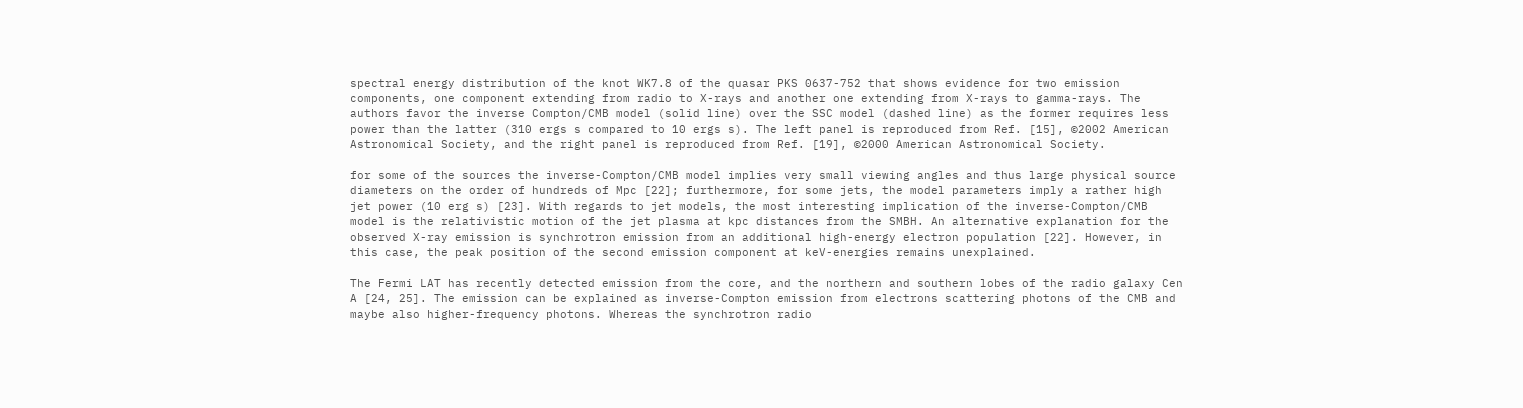spectral energy distribution of the knot WK7.8 of the quasar PKS 0637-752 that shows evidence for two emission components, one component extending from radio to X-rays and another one extending from X-rays to gamma-rays. The authors favor the inverse Compton/CMB model (solid line) over the SSC model (dashed line) as the former requires less power than the latter (310 ergs s compared to 10 ergs s). The left panel is reproduced from Ref. [15], ©2002 American Astronomical Society, and the right panel is reproduced from Ref. [19], ©2000 American Astronomical Society.

for some of the sources the inverse-Compton/CMB model implies very small viewing angles and thus large physical source diameters on the order of hundreds of Mpc [22]; furthermore, for some jets, the model parameters imply a rather high jet power (10 erg s) [23]. With regards to jet models, the most interesting implication of the inverse-Compton/CMB model is the relativistic motion of the jet plasma at kpc distances from the SMBH. An alternative explanation for the observed X-ray emission is synchrotron emission from an additional high-energy electron population [22]. However, in this case, the peak position of the second emission component at keV-energies remains unexplained.

The Fermi LAT has recently detected emission from the core, and the northern and southern lobes of the radio galaxy Cen A [24, 25]. The emission can be explained as inverse-Compton emission from electrons scattering photons of the CMB and maybe also higher-frequency photons. Whereas the synchrotron radio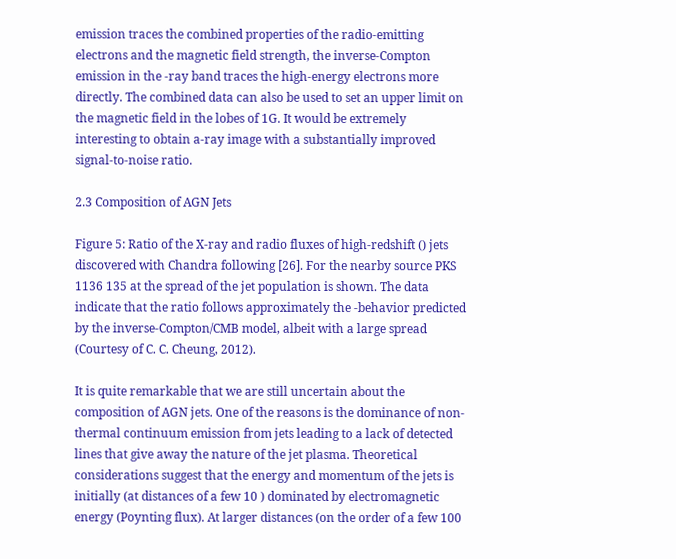emission traces the combined properties of the radio-emitting electrons and the magnetic field strength, the inverse-Compton emission in the -ray band traces the high-energy electrons more directly. The combined data can also be used to set an upper limit on the magnetic field in the lobes of 1G. It would be extremely interesting to obtain a-ray image with a substantially improved signal-to-noise ratio.

2.3 Composition of AGN Jets

Figure 5: Ratio of the X-ray and radio fluxes of high-redshift () jets discovered with Chandra following [26]. For the nearby source PKS 1136 135 at the spread of the jet population is shown. The data indicate that the ratio follows approximately the -behavior predicted by the inverse-Compton/CMB model, albeit with a large spread (Courtesy of C. C. Cheung, 2012).

It is quite remarkable that we are still uncertain about the composition of AGN jets. One of the reasons is the dominance of non-thermal continuum emission from jets leading to a lack of detected lines that give away the nature of the jet plasma. Theoretical considerations suggest that the energy and momentum of the jets is initially (at distances of a few 10 ) dominated by electromagnetic energy (Poynting flux). At larger distances (on the order of a few 100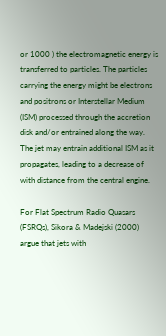or 1000 ) the electromagnetic energy is transferred to particles. The particles carrying the energy might be electrons and positrons or Interstellar Medium (ISM) processed through the accretion disk and/or entrained along the way. The jet may entrain additional ISM as it propagates, leading to a decrease of with distance from the central engine.

For Flat Spectrum Radio Quasars (FSRQs), Sikora & Madejski (2000) argue that jets with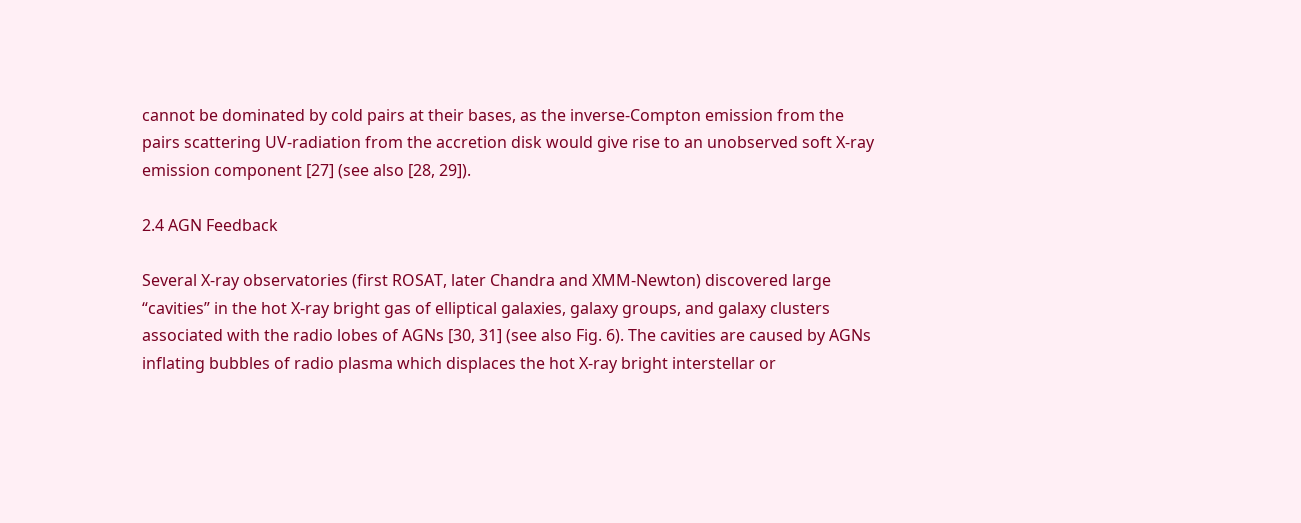cannot be dominated by cold pairs at their bases, as the inverse-Compton emission from the pairs scattering UV-radiation from the accretion disk would give rise to an unobserved soft X-ray emission component [27] (see also [28, 29]).

2.4 AGN Feedback

Several X-ray observatories (first ROSAT, later Chandra and XMM-Newton) discovered large “cavities” in the hot X-ray bright gas of elliptical galaxies, galaxy groups, and galaxy clusters associated with the radio lobes of AGNs [30, 31] (see also Fig. 6). The cavities are caused by AGNs inflating bubbles of radio plasma which displaces the hot X-ray bright interstellar or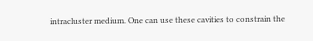intracluster medium. One can use these cavities to constrain the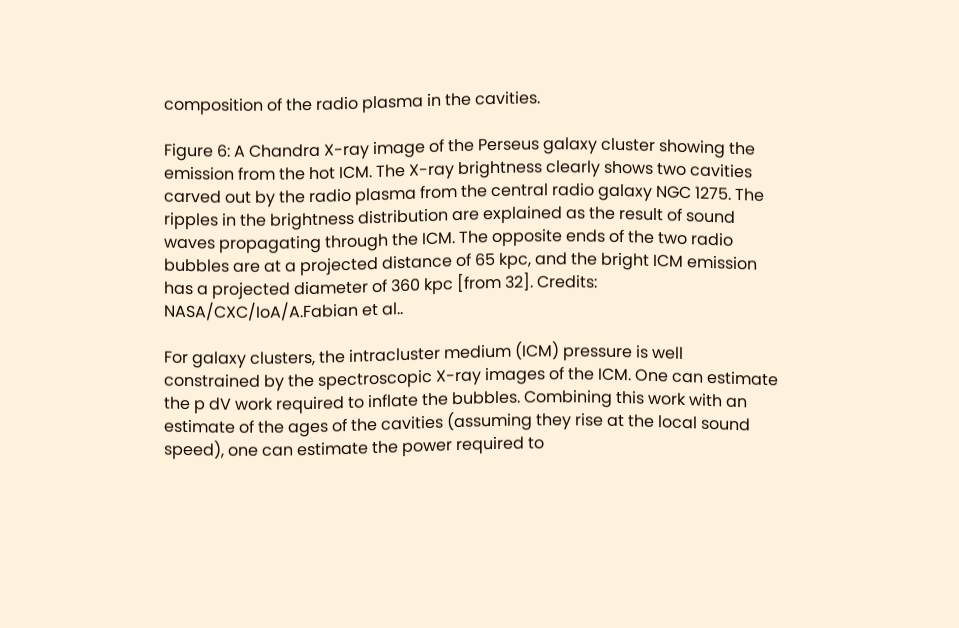composition of the radio plasma in the cavities.

Figure 6: A Chandra X-ray image of the Perseus galaxy cluster showing the emission from the hot ICM. The X-ray brightness clearly shows two cavities carved out by the radio plasma from the central radio galaxy NGC 1275. The ripples in the brightness distribution are explained as the result of sound waves propagating through the ICM. The opposite ends of the two radio bubbles are at a projected distance of 65 kpc, and the bright ICM emission has a projected diameter of 360 kpc [from 32]. Credits: NASA/CXC/IoA/A.Fabian et al..

For galaxy clusters, the intracluster medium (ICM) pressure is well constrained by the spectroscopic X-ray images of the ICM. One can estimate the p dV work required to inflate the bubbles. Combining this work with an estimate of the ages of the cavities (assuming they rise at the local sound speed), one can estimate the power required to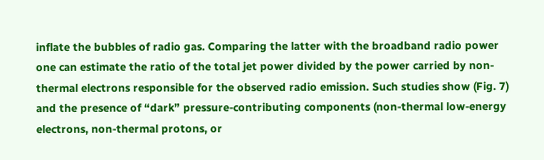inflate the bubbles of radio gas. Comparing the latter with the broadband radio power one can estimate the ratio of the total jet power divided by the power carried by non-thermal electrons responsible for the observed radio emission. Such studies show (Fig. 7) and the presence of “dark” pressure-contributing components (non-thermal low-energy electrons, non-thermal protons, or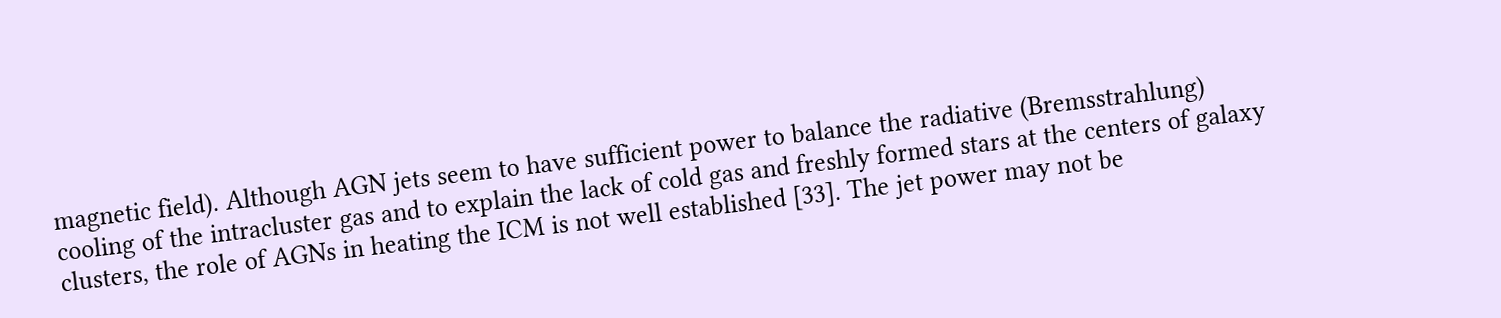magnetic field). Although AGN jets seem to have sufficient power to balance the radiative (Bremsstrahlung) cooling of the intracluster gas and to explain the lack of cold gas and freshly formed stars at the centers of galaxy clusters, the role of AGNs in heating the ICM is not well established [33]. The jet power may not be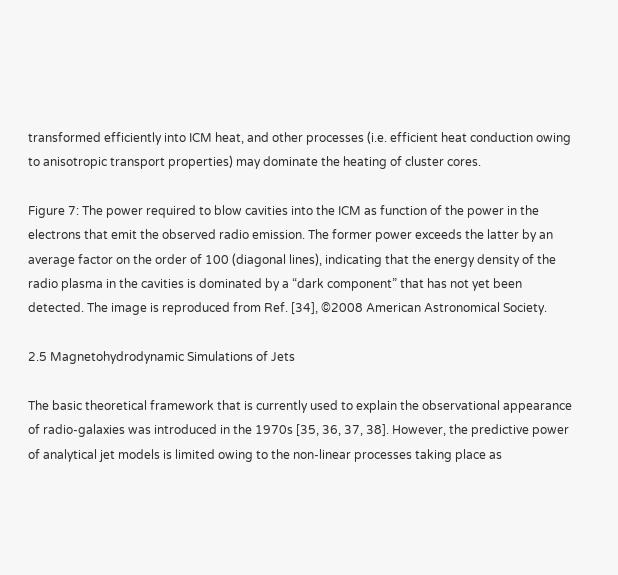transformed efficiently into ICM heat, and other processes (i.e. efficient heat conduction owing to anisotropic transport properties) may dominate the heating of cluster cores.

Figure 7: The power required to blow cavities into the ICM as function of the power in the electrons that emit the observed radio emission. The former power exceeds the latter by an average factor on the order of 100 (diagonal lines), indicating that the energy density of the radio plasma in the cavities is dominated by a “dark component” that has not yet been detected. The image is reproduced from Ref. [34], ©2008 American Astronomical Society.

2.5 Magnetohydrodynamic Simulations of Jets

The basic theoretical framework that is currently used to explain the observational appearance of radio-galaxies was introduced in the 1970s [35, 36, 37, 38]. However, the predictive power of analytical jet models is limited owing to the non-linear processes taking place as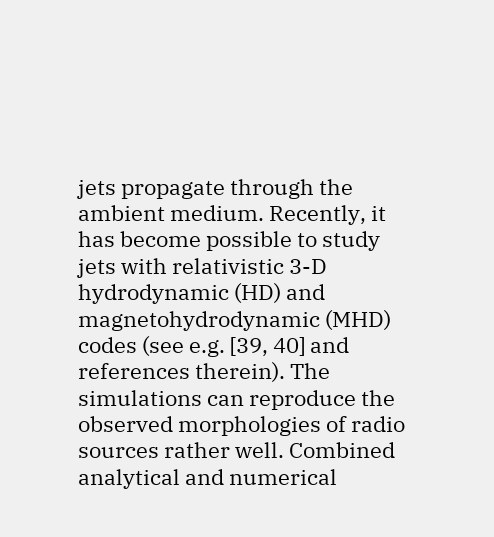jets propagate through the ambient medium. Recently, it has become possible to study jets with relativistic 3-D hydrodynamic (HD) and magnetohydrodynamic (MHD) codes (see e.g. [39, 40] and references therein). The simulations can reproduce the observed morphologies of radio sources rather well. Combined analytical and numerical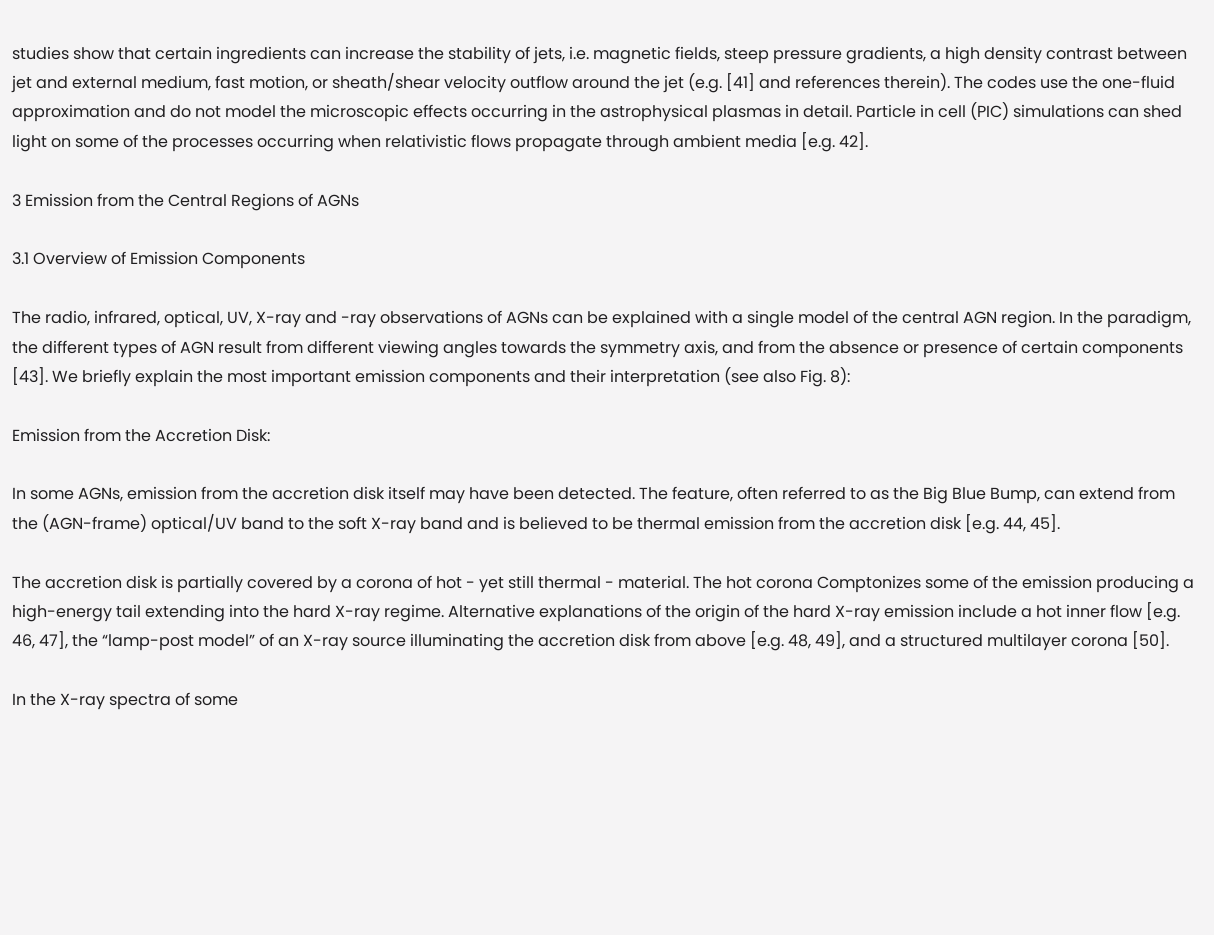studies show that certain ingredients can increase the stability of jets, i.e. magnetic fields, steep pressure gradients, a high density contrast between jet and external medium, fast motion, or sheath/shear velocity outflow around the jet (e.g. [41] and references therein). The codes use the one-fluid approximation and do not model the microscopic effects occurring in the astrophysical plasmas in detail. Particle in cell (PIC) simulations can shed light on some of the processes occurring when relativistic flows propagate through ambient media [e.g. 42].

3 Emission from the Central Regions of AGNs

3.1 Overview of Emission Components

The radio, infrared, optical, UV, X-ray and -ray observations of AGNs can be explained with a single model of the central AGN region. In the paradigm, the different types of AGN result from different viewing angles towards the symmetry axis, and from the absence or presence of certain components [43]. We briefly explain the most important emission components and their interpretation (see also Fig. 8):

Emission from the Accretion Disk:

In some AGNs, emission from the accretion disk itself may have been detected. The feature, often referred to as the Big Blue Bump, can extend from the (AGN-frame) optical/UV band to the soft X-ray band and is believed to be thermal emission from the accretion disk [e.g. 44, 45].

The accretion disk is partially covered by a corona of hot - yet still thermal - material. The hot corona Comptonizes some of the emission producing a high-energy tail extending into the hard X-ray regime. Alternative explanations of the origin of the hard X-ray emission include a hot inner flow [e.g. 46, 47], the “lamp-post model” of an X-ray source illuminating the accretion disk from above [e.g. 48, 49], and a structured multilayer corona [50].

In the X-ray spectra of some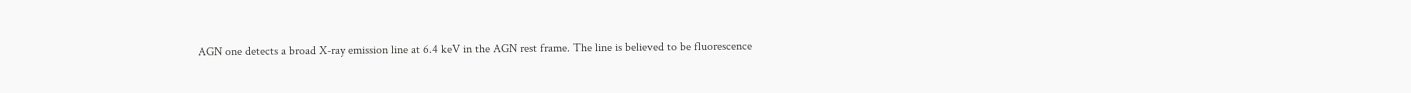AGN one detects a broad X-ray emission line at 6.4 keV in the AGN rest frame. The line is believed to be fluorescence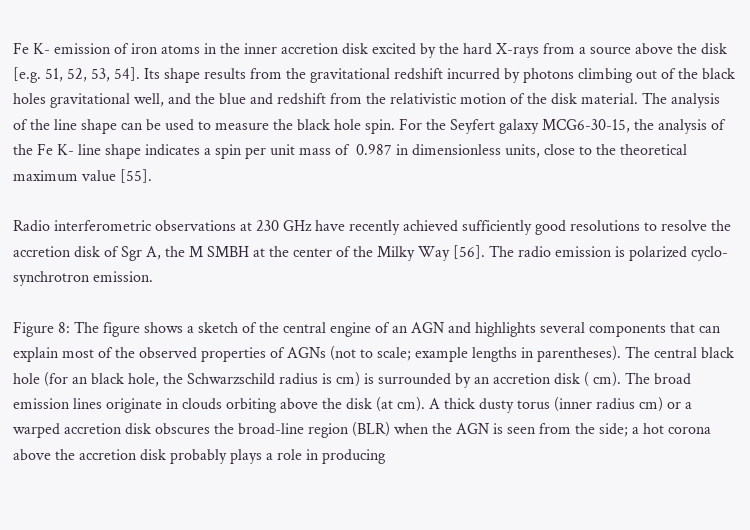Fe K- emission of iron atoms in the inner accretion disk excited by the hard X-rays from a source above the disk [e.g. 51, 52, 53, 54]. Its shape results from the gravitational redshift incurred by photons climbing out of the black holes gravitational well, and the blue and redshift from the relativistic motion of the disk material. The analysis of the line shape can be used to measure the black hole spin. For the Seyfert galaxy MCG6-30-15, the analysis of the Fe K- line shape indicates a spin per unit mass of  0.987 in dimensionless units, close to the theoretical maximum value [55].

Radio interferometric observations at 230 GHz have recently achieved sufficiently good resolutions to resolve the accretion disk of Sgr A, the M SMBH at the center of the Milky Way [56]. The radio emission is polarized cyclo-synchrotron emission.

Figure 8: The figure shows a sketch of the central engine of an AGN and highlights several components that can explain most of the observed properties of AGNs (not to scale; example lengths in parentheses). The central black hole (for an black hole, the Schwarzschild radius is cm) is surrounded by an accretion disk ( cm). The broad emission lines originate in clouds orbiting above the disk (at cm). A thick dusty torus (inner radius cm) or a warped accretion disk obscures the broad-line region (BLR) when the AGN is seen from the side; a hot corona above the accretion disk probably plays a role in producing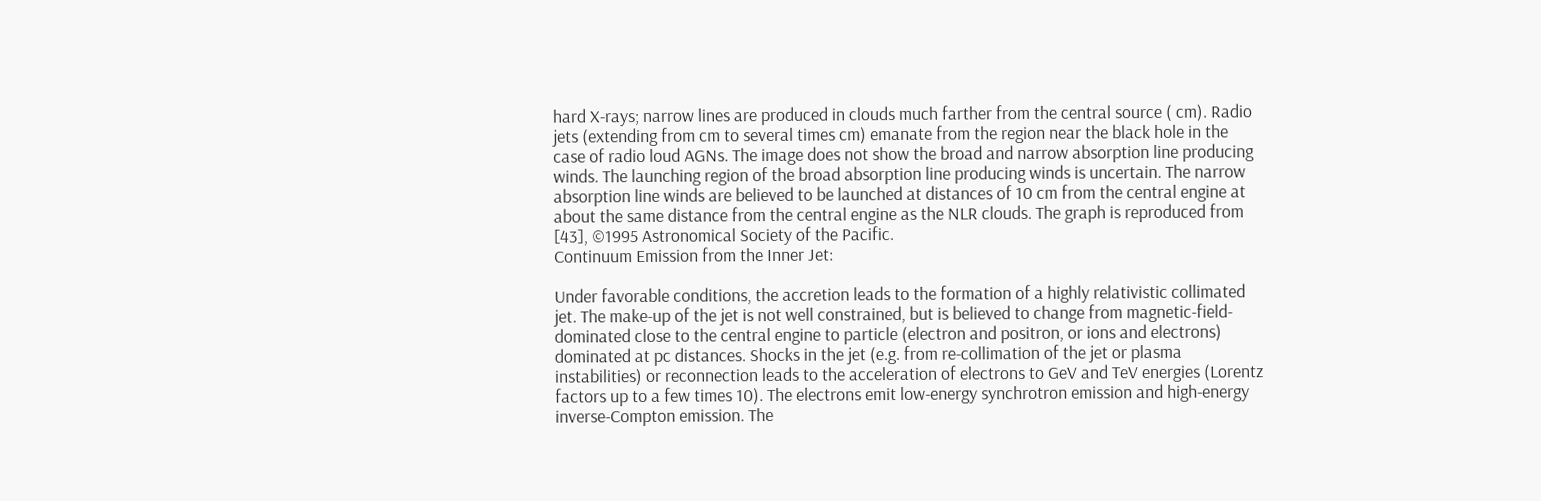hard X-rays; narrow lines are produced in clouds much farther from the central source ( cm). Radio jets (extending from cm to several times cm) emanate from the region near the black hole in the case of radio loud AGNs. The image does not show the broad and narrow absorption line producing winds. The launching region of the broad absorption line producing winds is uncertain. The narrow absorption line winds are believed to be launched at distances of 10 cm from the central engine at about the same distance from the central engine as the NLR clouds. The graph is reproduced from [43], ©1995 Astronomical Society of the Pacific.
Continuum Emission from the Inner Jet:

Under favorable conditions, the accretion leads to the formation of a highly relativistic collimated jet. The make-up of the jet is not well constrained, but is believed to change from magnetic-field-dominated close to the central engine to particle (electron and positron, or ions and electrons) dominated at pc distances. Shocks in the jet (e.g. from re-collimation of the jet or plasma instabilities) or reconnection leads to the acceleration of electrons to GeV and TeV energies (Lorentz factors up to a few times 10). The electrons emit low-energy synchrotron emission and high-energy inverse-Compton emission. The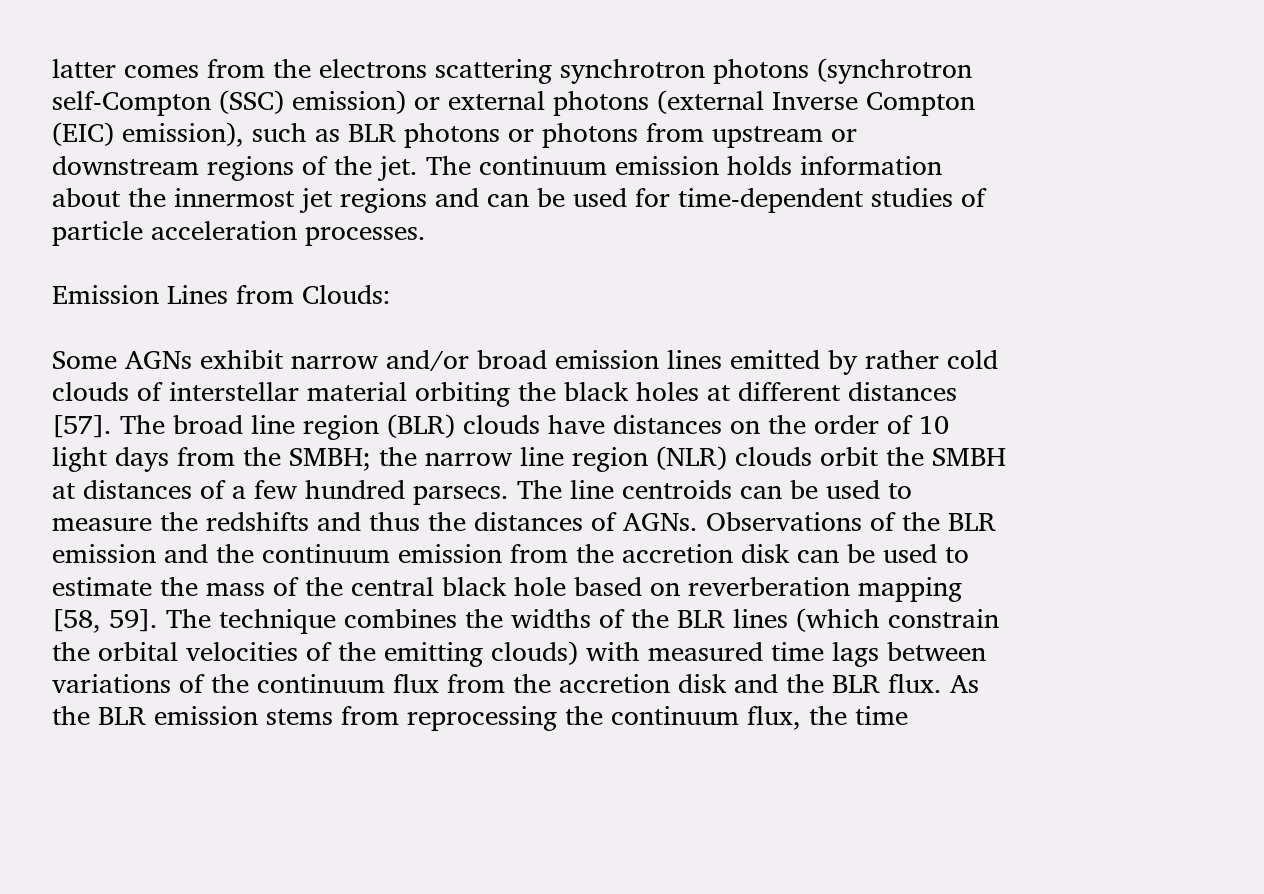latter comes from the electrons scattering synchrotron photons (synchrotron self-Compton (SSC) emission) or external photons (external Inverse Compton (EIC) emission), such as BLR photons or photons from upstream or downstream regions of the jet. The continuum emission holds information about the innermost jet regions and can be used for time-dependent studies of particle acceleration processes.

Emission Lines from Clouds:

Some AGNs exhibit narrow and/or broad emission lines emitted by rather cold clouds of interstellar material orbiting the black holes at different distances [57]. The broad line region (BLR) clouds have distances on the order of 10 light days from the SMBH; the narrow line region (NLR) clouds orbit the SMBH at distances of a few hundred parsecs. The line centroids can be used to measure the redshifts and thus the distances of AGNs. Observations of the BLR emission and the continuum emission from the accretion disk can be used to estimate the mass of the central black hole based on reverberation mapping [58, 59]. The technique combines the widths of the BLR lines (which constrain the orbital velocities of the emitting clouds) with measured time lags between variations of the continuum flux from the accretion disk and the BLR flux. As the BLR emission stems from reprocessing the continuum flux, the time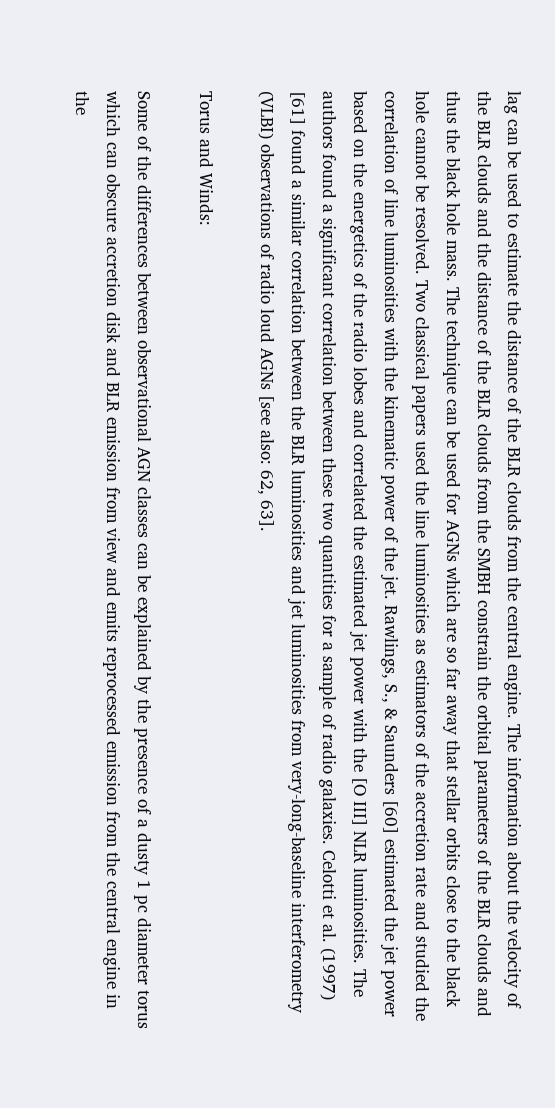lag can be used to estimate the distance of the BLR clouds from the central engine. The information about the velocity of the BLR clouds and the distance of the BLR clouds from the SMBH constrain the orbital parameters of the BLR clouds and thus the black hole mass. The technique can be used for AGNs which are so far away that stellar orbits close to the black hole cannot be resolved. Two classical papers used the line luminosities as estimators of the accretion rate and studied the correlation of line luminosities with the kinematic power of the jet. Rawlings, S., & Saunders [60] estimated the jet power based on the energetics of the radio lobes and correlated the estimated jet power with the [O III] NLR luminosities. The authors found a significant correlation between these two quantities for a sample of radio galaxies. Celotti et al. (1997) [61] found a similar correlation between the BLR luminosities and jet luminosities from very-long-baseline interferometry (VLBI) observations of radio loud AGNs [see also: 62, 63].

Torus and Winds:

Some of the differences between observational AGN classes can be explained by the presence of a dusty 1 pc diameter torus which can obscure accretion disk and BLR emission from view and emits reprocessed emission from the central engine in the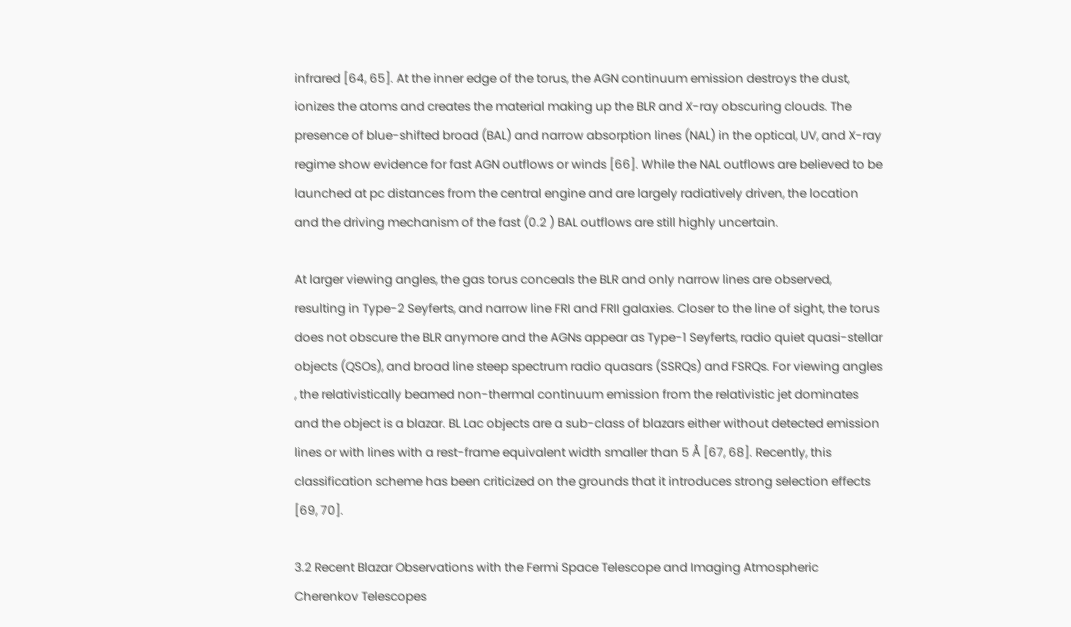infrared [64, 65]. At the inner edge of the torus, the AGN continuum emission destroys the dust, ionizes the atoms and creates the material making up the BLR and X-ray obscuring clouds. The presence of blue-shifted broad (BAL) and narrow absorption lines (NAL) in the optical, UV, and X-ray regime show evidence for fast AGN outflows or winds [66]. While the NAL outflows are believed to be launched at pc distances from the central engine and are largely radiatively driven, the location and the driving mechanism of the fast (0.2 ) BAL outflows are still highly uncertain.

At larger viewing angles, the gas torus conceals the BLR and only narrow lines are observed, resulting in Type-2 Seyferts, and narrow line FRI and FRII galaxies. Closer to the line of sight, the torus does not obscure the BLR anymore and the AGNs appear as Type-1 Seyferts, radio quiet quasi-stellar objects (QSOs), and broad line steep spectrum radio quasars (SSRQs) and FSRQs. For viewing angles , the relativistically beamed non-thermal continuum emission from the relativistic jet dominates and the object is a blazar. BL Lac objects are a sub-class of blazars either without detected emission lines or with lines with a rest-frame equivalent width smaller than 5 Å [67, 68]. Recently, this classification scheme has been criticized on the grounds that it introduces strong selection effects [69, 70].

3.2 Recent Blazar Observations with the Fermi Space Telescope and Imaging Atmospheric Cherenkov Telescopes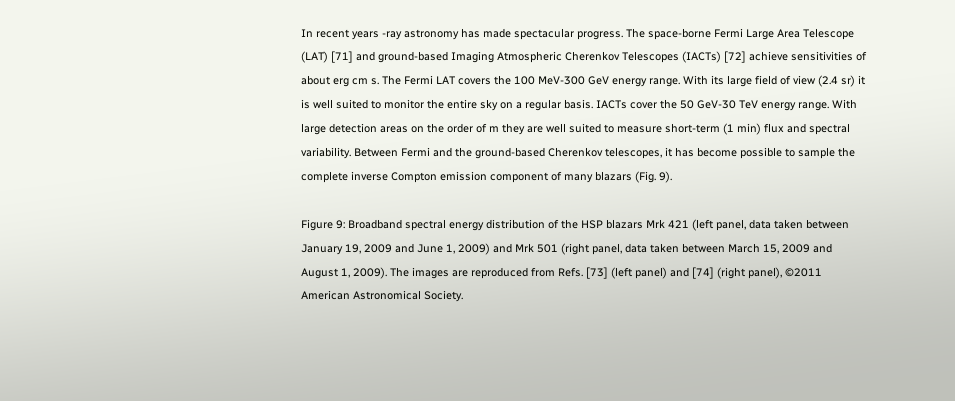In recent years -ray astronomy has made spectacular progress. The space-borne Fermi Large Area Telescope (LAT) [71] and ground-based Imaging Atmospheric Cherenkov Telescopes (IACTs) [72] achieve sensitivities of about erg cm s. The Fermi LAT covers the 100 MeV-300 GeV energy range. With its large field of view (2.4 sr) it is well suited to monitor the entire sky on a regular basis. IACTs cover the 50 GeV-30 TeV energy range. With large detection areas on the order of m they are well suited to measure short-term (1 min) flux and spectral variability. Between Fermi and the ground-based Cherenkov telescopes, it has become possible to sample the complete inverse Compton emission component of many blazars (Fig. 9).

Figure 9: Broadband spectral energy distribution of the HSP blazars Mrk 421 (left panel, data taken between January 19, 2009 and June 1, 2009) and Mrk 501 (right panel, data taken between March 15, 2009 and August 1, 2009). The images are reproduced from Refs. [73] (left panel) and [74] (right panel), ©2011 American Astronomical Society.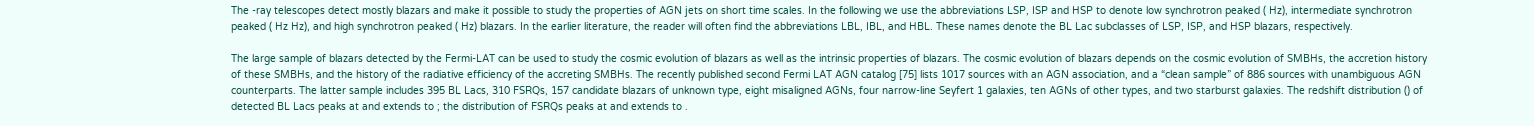The -ray telescopes detect mostly blazars and make it possible to study the properties of AGN jets on short time scales. In the following we use the abbreviations LSP, ISP and HSP to denote low synchrotron peaked ( Hz), intermediate synchrotron peaked ( Hz Hz), and high synchrotron peaked ( Hz) blazars. In the earlier literature, the reader will often find the abbreviations LBL, IBL, and HBL. These names denote the BL Lac subclasses of LSP, ISP, and HSP blazars, respectively.

The large sample of blazars detected by the Fermi-LAT can be used to study the cosmic evolution of blazars as well as the intrinsic properties of blazars. The cosmic evolution of blazars depends on the cosmic evolution of SMBHs, the accretion history of these SMBHs, and the history of the radiative efficiency of the accreting SMBHs. The recently published second Fermi LAT AGN catalog [75] lists 1017 sources with an AGN association, and a “clean sample” of 886 sources with unambiguous AGN counterparts. The latter sample includes 395 BL Lacs, 310 FSRQs, 157 candidate blazars of unknown type, eight misaligned AGNs, four narrow-line Seyfert 1 galaxies, ten AGNs of other types, and two starburst galaxies. The redshift distribution () of detected BL Lacs peaks at and extends to ; the distribution of FSRQs peaks at and extends to .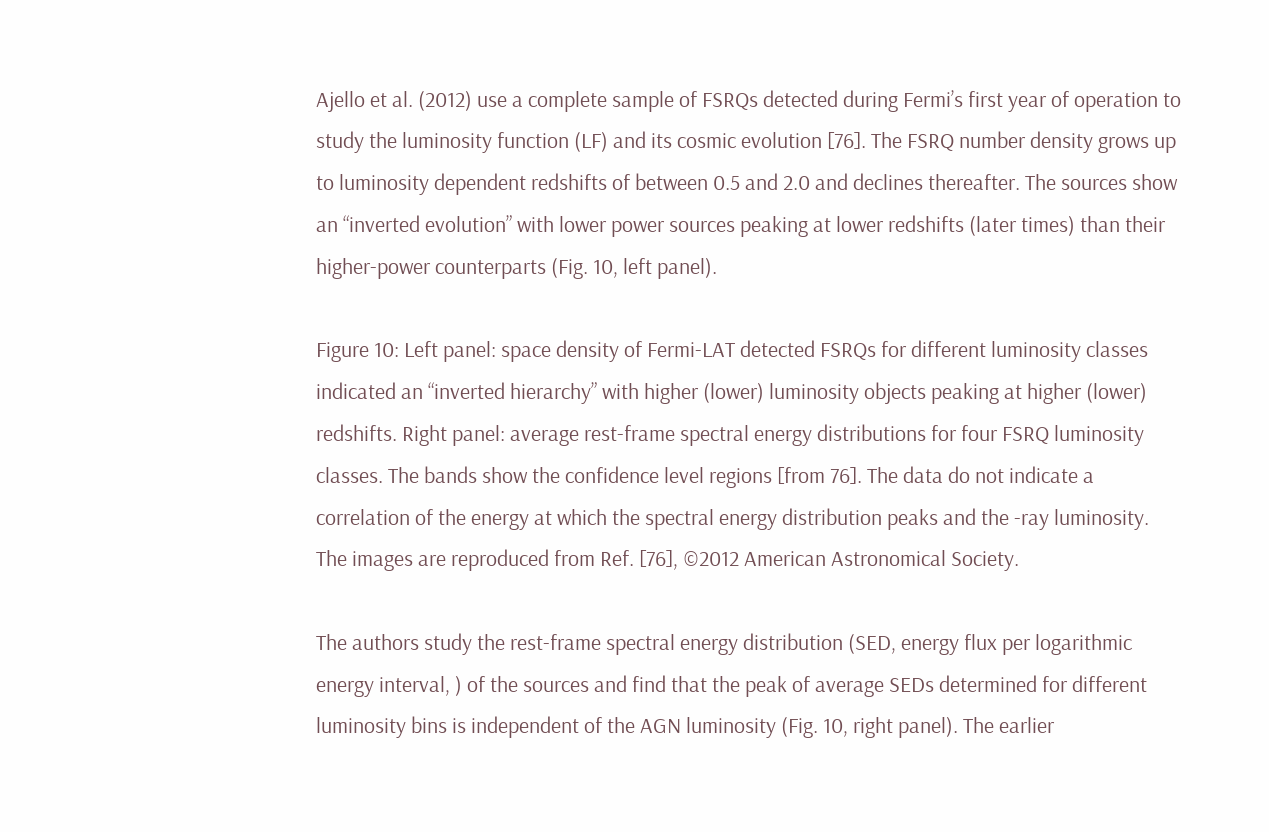Ajello et al. (2012) use a complete sample of FSRQs detected during Fermi’s first year of operation to study the luminosity function (LF) and its cosmic evolution [76]. The FSRQ number density grows up to luminosity dependent redshifts of between 0.5 and 2.0 and declines thereafter. The sources show an “inverted evolution” with lower power sources peaking at lower redshifts (later times) than their higher-power counterparts (Fig. 10, left panel).

Figure 10: Left panel: space density of Fermi-LAT detected FSRQs for different luminosity classes indicated an “inverted hierarchy” with higher (lower) luminosity objects peaking at higher (lower) redshifts. Right panel: average rest-frame spectral energy distributions for four FSRQ luminosity classes. The bands show the confidence level regions [from 76]. The data do not indicate a correlation of the energy at which the spectral energy distribution peaks and the -ray luminosity. The images are reproduced from Ref. [76], ©2012 American Astronomical Society.

The authors study the rest-frame spectral energy distribution (SED, energy flux per logarithmic energy interval, ) of the sources and find that the peak of average SEDs determined for different luminosity bins is independent of the AGN luminosity (Fig. 10, right panel). The earlier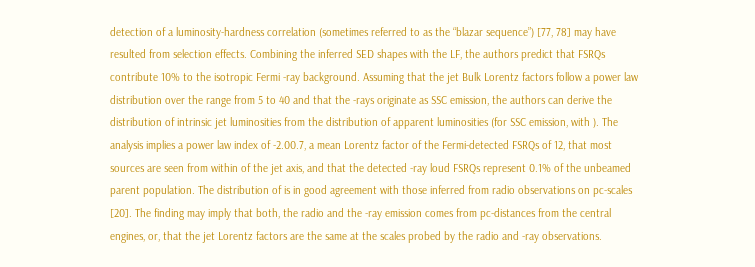detection of a luminosity-hardness correlation (sometimes referred to as the “blazar sequence”) [77, 78] may have resulted from selection effects. Combining the inferred SED shapes with the LF, the authors predict that FSRQs contribute 10% to the isotropic Fermi -ray background. Assuming that the jet Bulk Lorentz factors follow a power law distribution over the range from 5 to 40 and that the -rays originate as SSC emission, the authors can derive the distribution of intrinsic jet luminosities from the distribution of apparent luminosities (for SSC emission, with ). The analysis implies a power law index of -2.00.7, a mean Lorentz factor of the Fermi-detected FSRQs of 12, that most sources are seen from within of the jet axis, and that the detected -ray loud FSRQs represent 0.1% of the unbeamed parent population. The distribution of is in good agreement with those inferred from radio observations on pc-scales [20]. The finding may imply that both, the radio and the -ray emission comes from pc-distances from the central engines, or, that the jet Lorentz factors are the same at the scales probed by the radio and -ray observations.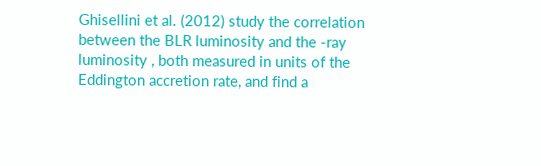Ghisellini et al. (2012) study the correlation between the BLR luminosity and the -ray luminosity , both measured in units of the Eddington accretion rate, and find a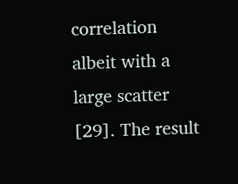correlation albeit with a large scatter [29]. The result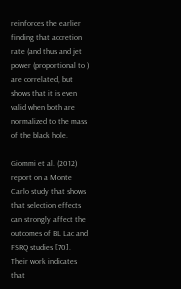reinforces the earlier finding that accretion rate (and thus and jet power (proportional to ) are correlated, but shows that it is even valid when both are normalized to the mass of the black hole.

Giommi et al. (2012) report on a Monte Carlo study that shows that selection effects can strongly affect the outcomes of BL Lac and FSRQ studies [70]. Their work indicates that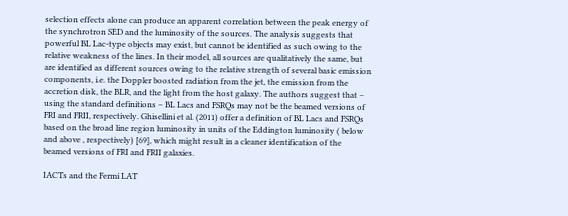selection effects alone can produce an apparent correlation between the peak energy of the synchrotron SED and the luminosity of the sources. The analysis suggests that powerful BL Lac-type objects may exist, but cannot be identified as such owing to the relative weakness of the lines. In their model, all sources are qualitatively the same, but are identified as different sources owing to the relative strength of several basic emission components, i.e. the Doppler boosted radiation from the jet, the emission from the accretion disk, the BLR, and the light from the host galaxy. The authors suggest that – using the standard definitions – BL Lacs and FSRQs may not be the beamed versions of FRI and FRII, respectively. Ghisellini et al. (2011) offer a definition of BL Lacs and FSRQs based on the broad line region luminosity in units of the Eddington luminosity ( below and above , respectively) [69], which might result in a cleaner identification of the beamed versions of FRI and FRII galaxies.

IACTs and the Fermi LAT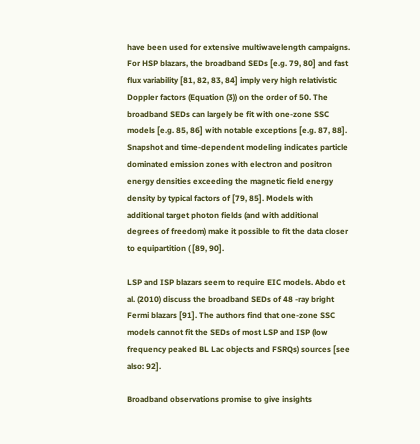have been used for extensive multiwavelength campaigns. For HSP blazars, the broadband SEDs [e.g. 79, 80] and fast flux variability [81, 82, 83, 84] imply very high relativistic Doppler factors (Equation (3)) on the order of 50. The broadband SEDs can largely be fit with one-zone SSC models [e.g. 85, 86] with notable exceptions [e.g. 87, 88]. Snapshot and time-dependent modeling indicates particle dominated emission zones with electron and positron energy densities exceeding the magnetic field energy density by typical factors of [79, 85]. Models with additional target photon fields (and with additional degrees of freedom) make it possible to fit the data closer to equipartition ( [89, 90].

LSP and ISP blazars seem to require EIC models. Abdo et al. (2010) discuss the broadband SEDs of 48 -ray bright Fermi blazars [91]. The authors find that one-zone SSC models cannot fit the SEDs of most LSP and ISP (low frequency peaked BL Lac objects and FSRQs) sources [see also: 92].

Broadband observations promise to give insights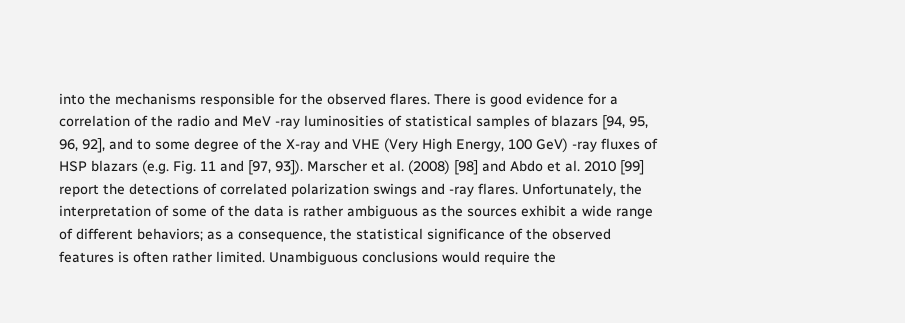into the mechanisms responsible for the observed flares. There is good evidence for a correlation of the radio and MeV -ray luminosities of statistical samples of blazars [94, 95, 96, 92], and to some degree of the X-ray and VHE (Very High Energy, 100 GeV) -ray fluxes of HSP blazars (e.g. Fig. 11 and [97, 93]). Marscher et al. (2008) [98] and Abdo et al. 2010 [99] report the detections of correlated polarization swings and -ray flares. Unfortunately, the interpretation of some of the data is rather ambiguous as the sources exhibit a wide range of different behaviors; as a consequence, the statistical significance of the observed features is often rather limited. Unambiguous conclusions would require the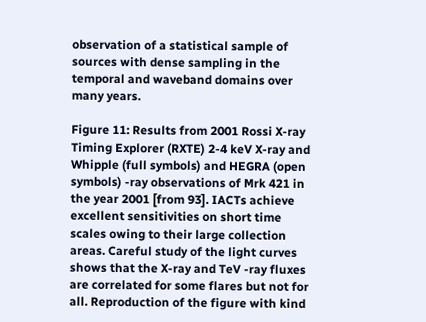observation of a statistical sample of sources with dense sampling in the temporal and waveband domains over many years.

Figure 11: Results from 2001 Rossi X-ray Timing Explorer (RXTE) 2-4 keV X-ray and Whipple (full symbols) and HEGRA (open symbols) -ray observations of Mrk 421 in the year 2001 [from 93]. IACTs achieve excellent sensitivities on short time scales owing to their large collection areas. Careful study of the light curves shows that the X-ray and TeV -ray fluxes are correlated for some flares but not for all. Reproduction of the figure with kind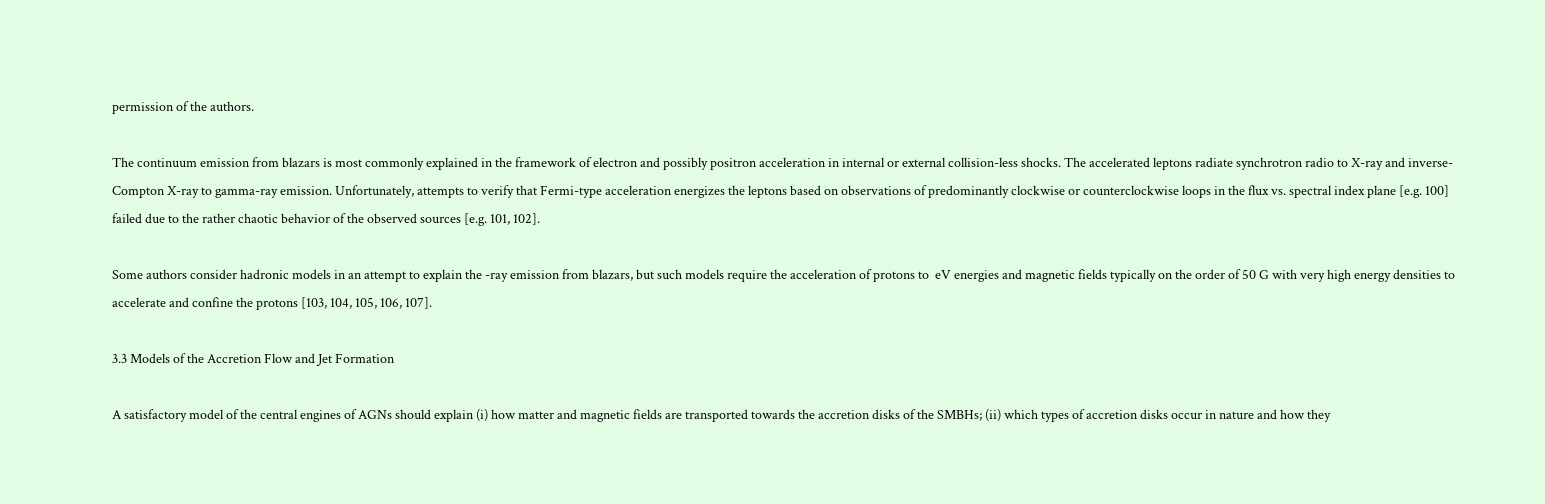permission of the authors.

The continuum emission from blazars is most commonly explained in the framework of electron and possibly positron acceleration in internal or external collision-less shocks. The accelerated leptons radiate synchrotron radio to X-ray and inverse-Compton X-ray to gamma-ray emission. Unfortunately, attempts to verify that Fermi-type acceleration energizes the leptons based on observations of predominantly clockwise or counterclockwise loops in the flux vs. spectral index plane [e.g. 100] failed due to the rather chaotic behavior of the observed sources [e.g. 101, 102].

Some authors consider hadronic models in an attempt to explain the -ray emission from blazars, but such models require the acceleration of protons to  eV energies and magnetic fields typically on the order of 50 G with very high energy densities to accelerate and confine the protons [103, 104, 105, 106, 107].

3.3 Models of the Accretion Flow and Jet Formation

A satisfactory model of the central engines of AGNs should explain (i) how matter and magnetic fields are transported towards the accretion disks of the SMBHs; (ii) which types of accretion disks occur in nature and how they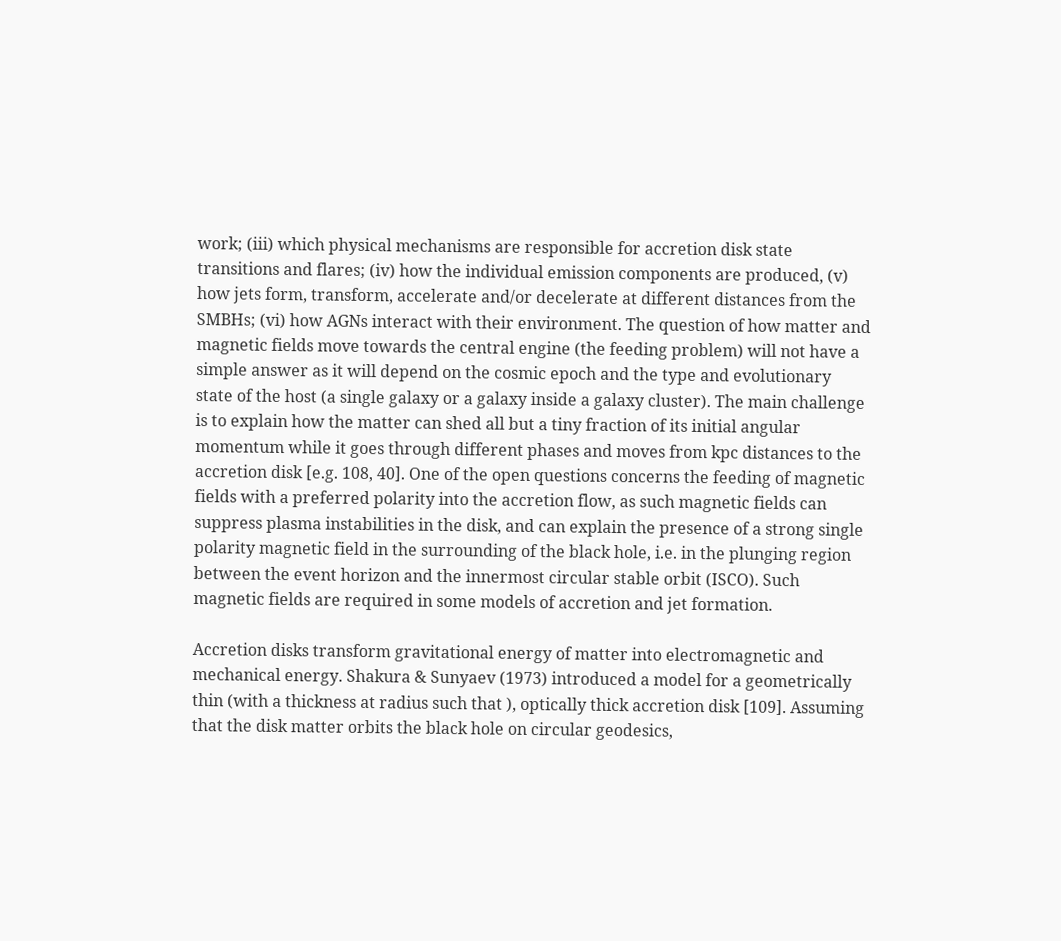work; (iii) which physical mechanisms are responsible for accretion disk state transitions and flares; (iv) how the individual emission components are produced, (v) how jets form, transform, accelerate and/or decelerate at different distances from the SMBHs; (vi) how AGNs interact with their environment. The question of how matter and magnetic fields move towards the central engine (the feeding problem) will not have a simple answer as it will depend on the cosmic epoch and the type and evolutionary state of the host (a single galaxy or a galaxy inside a galaxy cluster). The main challenge is to explain how the matter can shed all but a tiny fraction of its initial angular momentum while it goes through different phases and moves from kpc distances to the accretion disk [e.g. 108, 40]. One of the open questions concerns the feeding of magnetic fields with a preferred polarity into the accretion flow, as such magnetic fields can suppress plasma instabilities in the disk, and can explain the presence of a strong single polarity magnetic field in the surrounding of the black hole, i.e. in the plunging region between the event horizon and the innermost circular stable orbit (ISCO). Such magnetic fields are required in some models of accretion and jet formation.

Accretion disks transform gravitational energy of matter into electromagnetic and mechanical energy. Shakura & Sunyaev (1973) introduced a model for a geometrically thin (with a thickness at radius such that ), optically thick accretion disk [109]. Assuming that the disk matter orbits the black hole on circular geodesics,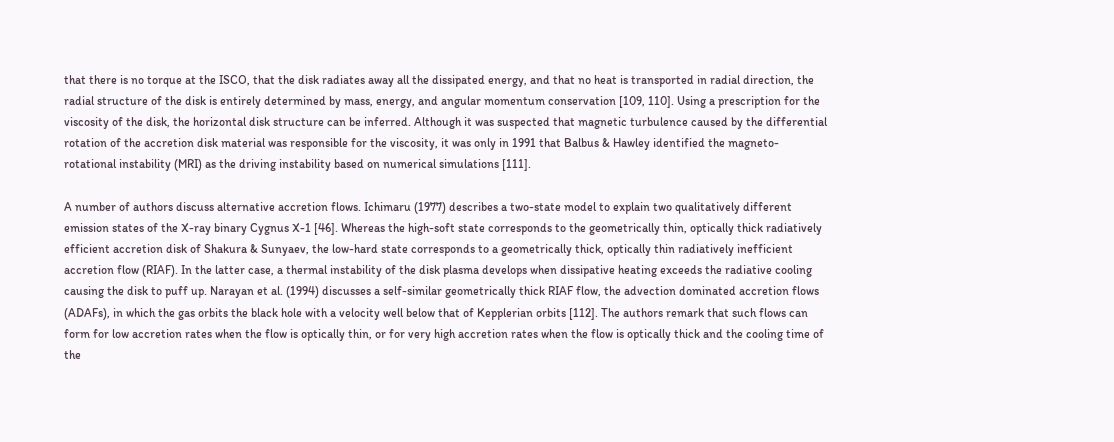that there is no torque at the ISCO, that the disk radiates away all the dissipated energy, and that no heat is transported in radial direction, the radial structure of the disk is entirely determined by mass, energy, and angular momentum conservation [109, 110]. Using a prescription for the viscosity of the disk, the horizontal disk structure can be inferred. Although it was suspected that magnetic turbulence caused by the differential rotation of the accretion disk material was responsible for the viscosity, it was only in 1991 that Balbus & Hawley identified the magneto-rotational instability (MRI) as the driving instability based on numerical simulations [111].

A number of authors discuss alternative accretion flows. Ichimaru (1977) describes a two-state model to explain two qualitatively different emission states of the X-ray binary Cygnus X-1 [46]. Whereas the high-soft state corresponds to the geometrically thin, optically thick radiatively efficient accretion disk of Shakura & Sunyaev, the low-hard state corresponds to a geometrically thick, optically thin radiatively inefficient accretion flow (RIAF). In the latter case, a thermal instability of the disk plasma develops when dissipative heating exceeds the radiative cooling causing the disk to puff up. Narayan et al. (1994) discusses a self-similar geometrically thick RIAF flow, the advection dominated accretion flows (ADAFs), in which the gas orbits the black hole with a velocity well below that of Kepplerian orbits [112]. The authors remark that such flows can form for low accretion rates when the flow is optically thin, or for very high accretion rates when the flow is optically thick and the cooling time of the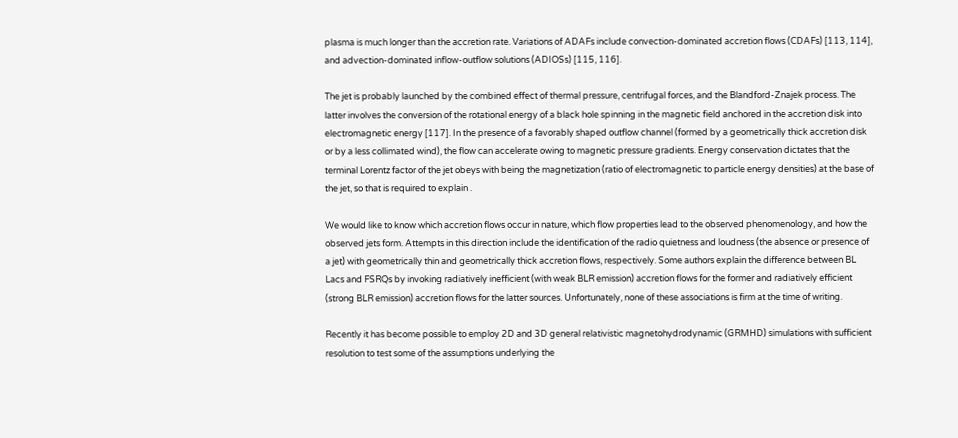plasma is much longer than the accretion rate. Variations of ADAFs include convection-dominated accretion flows (CDAFs) [113, 114], and advection-dominated inflow-outflow solutions (ADIOSs) [115, 116].

The jet is probably launched by the combined effect of thermal pressure, centrifugal forces, and the Blandford-Znajek process. The latter involves the conversion of the rotational energy of a black hole spinning in the magnetic field anchored in the accretion disk into electromagnetic energy [117]. In the presence of a favorably shaped outflow channel (formed by a geometrically thick accretion disk or by a less collimated wind), the flow can accelerate owing to magnetic pressure gradients. Energy conservation dictates that the terminal Lorentz factor of the jet obeys with being the magnetization (ratio of electromagnetic to particle energy densities) at the base of the jet, so that is required to explain .

We would like to know which accretion flows occur in nature, which flow properties lead to the observed phenomenology, and how the observed jets form. Attempts in this direction include the identification of the radio quietness and loudness (the absence or presence of a jet) with geometrically thin and geometrically thick accretion flows, respectively. Some authors explain the difference between BL Lacs and FSRQs by invoking radiatively inefficient (with weak BLR emission) accretion flows for the former and radiatively efficient (strong BLR emission) accretion flows for the latter sources. Unfortunately, none of these associations is firm at the time of writing.

Recently it has become possible to employ 2D and 3D general relativistic magnetohydrodynamic (GRMHD) simulations with sufficient resolution to test some of the assumptions underlying the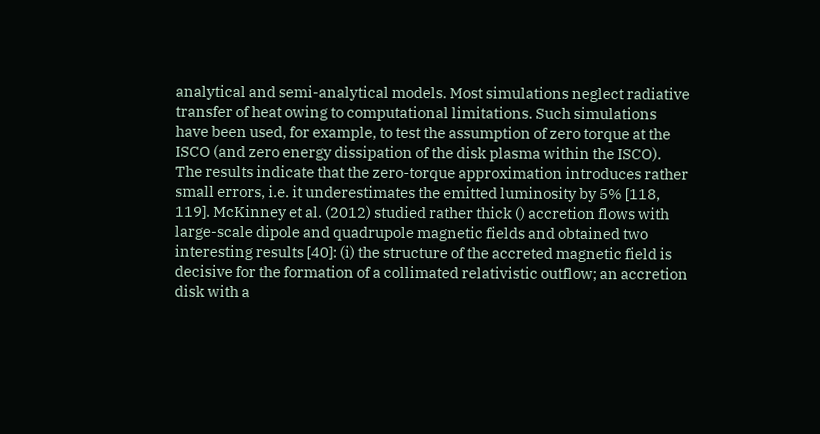analytical and semi-analytical models. Most simulations neglect radiative transfer of heat owing to computational limitations. Such simulations have been used, for example, to test the assumption of zero torque at the ISCO (and zero energy dissipation of the disk plasma within the ISCO). The results indicate that the zero-torque approximation introduces rather small errors, i.e. it underestimates the emitted luminosity by 5% [118, 119]. McKinney et al. (2012) studied rather thick () accretion flows with large-scale dipole and quadrupole magnetic fields and obtained two interesting results [40]: (i) the structure of the accreted magnetic field is decisive for the formation of a collimated relativistic outflow; an accretion disk with a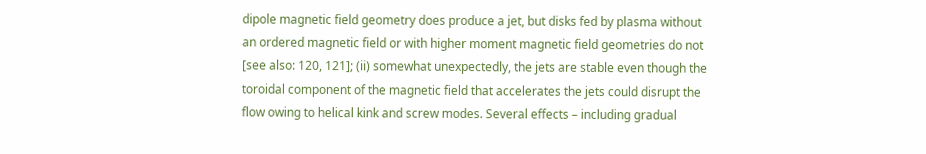dipole magnetic field geometry does produce a jet, but disks fed by plasma without an ordered magnetic field or with higher moment magnetic field geometries do not [see also: 120, 121]; (ii) somewhat unexpectedly, the jets are stable even though the toroidal component of the magnetic field that accelerates the jets could disrupt the flow owing to helical kink and screw modes. Several effects – including gradual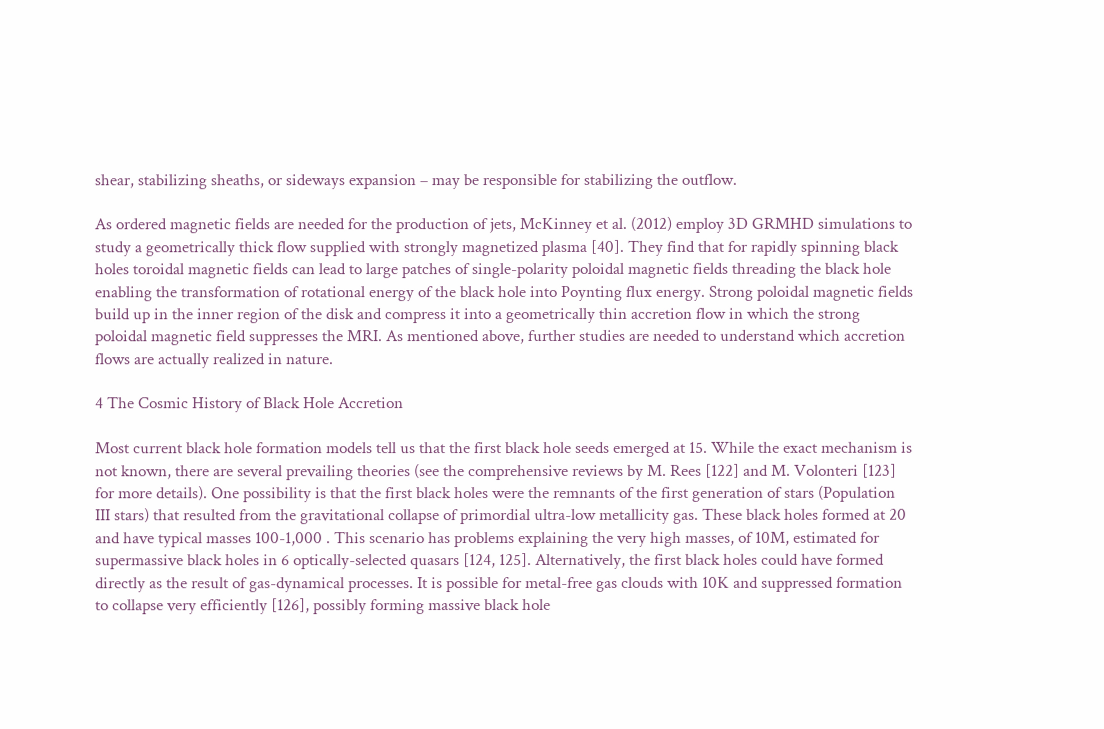shear, stabilizing sheaths, or sideways expansion – may be responsible for stabilizing the outflow.

As ordered magnetic fields are needed for the production of jets, McKinney et al. (2012) employ 3D GRMHD simulations to study a geometrically thick flow supplied with strongly magnetized plasma [40]. They find that for rapidly spinning black holes toroidal magnetic fields can lead to large patches of single-polarity poloidal magnetic fields threading the black hole enabling the transformation of rotational energy of the black hole into Poynting flux energy. Strong poloidal magnetic fields build up in the inner region of the disk and compress it into a geometrically thin accretion flow in which the strong poloidal magnetic field suppresses the MRI. As mentioned above, further studies are needed to understand which accretion flows are actually realized in nature.

4 The Cosmic History of Black Hole Accretion

Most current black hole formation models tell us that the first black hole seeds emerged at 15. While the exact mechanism is not known, there are several prevailing theories (see the comprehensive reviews by M. Rees [122] and M. Volonteri [123] for more details). One possibility is that the first black holes were the remnants of the first generation of stars (Population III stars) that resulted from the gravitational collapse of primordial ultra-low metallicity gas. These black holes formed at 20 and have typical masses 100-1,000 . This scenario has problems explaining the very high masses, of 10M, estimated for supermassive black holes in 6 optically-selected quasars [124, 125]. Alternatively, the first black holes could have formed directly as the result of gas-dynamical processes. It is possible for metal-free gas clouds with 10K and suppressed formation to collapse very efficiently [126], possibly forming massive black hole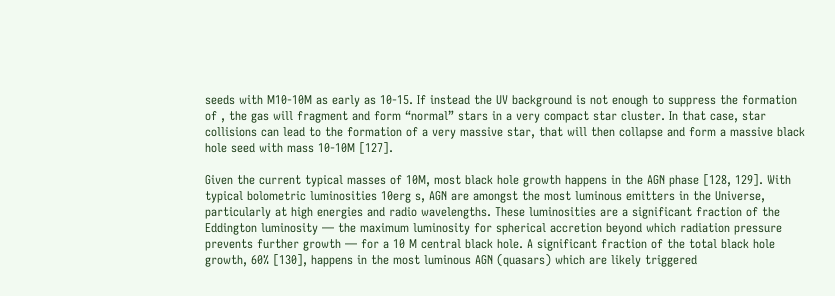seeds with M10-10M as early as 10-15. If instead the UV background is not enough to suppress the formation of , the gas will fragment and form “normal” stars in a very compact star cluster. In that case, star collisions can lead to the formation of a very massive star, that will then collapse and form a massive black hole seed with mass 10-10M [127].

Given the current typical masses of 10M, most black hole growth happens in the AGN phase [128, 129]. With typical bolometric luminosities 10erg s, AGN are amongst the most luminous emitters in the Universe, particularly at high energies and radio wavelengths. These luminosities are a significant fraction of the Eddington luminosity — the maximum luminosity for spherical accretion beyond which radiation pressure prevents further growth — for a 10 M central black hole. A significant fraction of the total black hole growth, 60% [130], happens in the most luminous AGN (quasars) which are likely triggered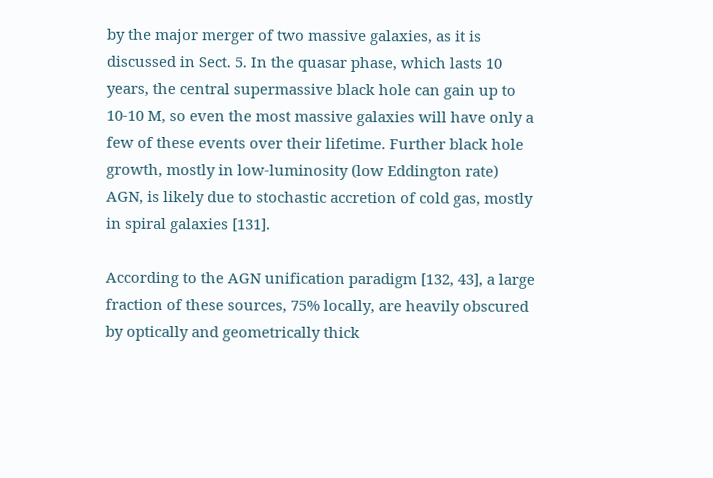by the major merger of two massive galaxies, as it is discussed in Sect. 5. In the quasar phase, which lasts 10 years, the central supermassive black hole can gain up to 10-10 M, so even the most massive galaxies will have only a few of these events over their lifetime. Further black hole growth, mostly in low-luminosity (low Eddington rate) AGN, is likely due to stochastic accretion of cold gas, mostly in spiral galaxies [131].

According to the AGN unification paradigm [132, 43], a large fraction of these sources, 75% locally, are heavily obscured by optically and geometrically thick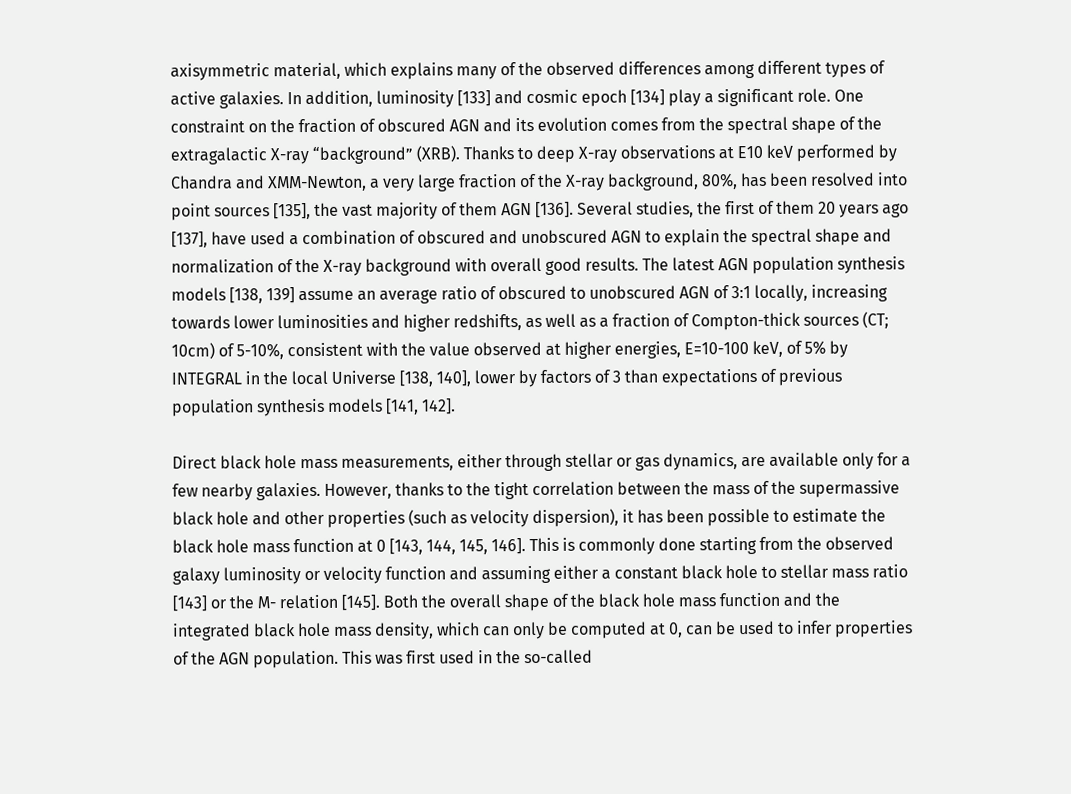axisymmetric material, which explains many of the observed differences among different types of active galaxies. In addition, luminosity [133] and cosmic epoch [134] play a significant role. One constraint on the fraction of obscured AGN and its evolution comes from the spectral shape of the extragalactic X-ray “background” (XRB). Thanks to deep X-ray observations at E10 keV performed by Chandra and XMM-Newton, a very large fraction of the X-ray background, 80%, has been resolved into point sources [135], the vast majority of them AGN [136]. Several studies, the first of them 20 years ago [137], have used a combination of obscured and unobscured AGN to explain the spectral shape and normalization of the X-ray background with overall good results. The latest AGN population synthesis models [138, 139] assume an average ratio of obscured to unobscured AGN of 3:1 locally, increasing towards lower luminosities and higher redshifts, as well as a fraction of Compton-thick sources (CT; 10cm) of 5-10%, consistent with the value observed at higher energies, E=10-100 keV, of 5% by INTEGRAL in the local Universe [138, 140], lower by factors of 3 than expectations of previous population synthesis models [141, 142].

Direct black hole mass measurements, either through stellar or gas dynamics, are available only for a few nearby galaxies. However, thanks to the tight correlation between the mass of the supermassive black hole and other properties (such as velocity dispersion), it has been possible to estimate the black hole mass function at 0 [143, 144, 145, 146]. This is commonly done starting from the observed galaxy luminosity or velocity function and assuming either a constant black hole to stellar mass ratio [143] or the M- relation [145]. Both the overall shape of the black hole mass function and the integrated black hole mass density, which can only be computed at 0, can be used to infer properties of the AGN population. This was first used in the so-called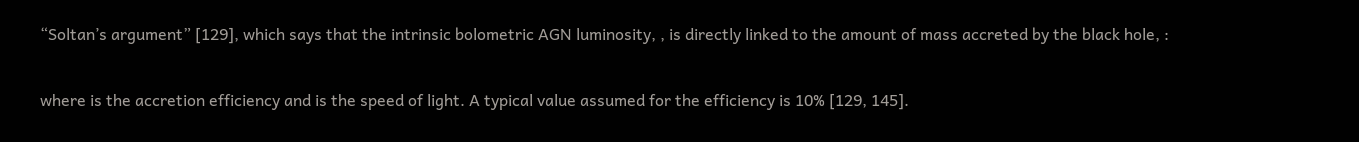“Soltan’s argument” [129], which says that the intrinsic bolometric AGN luminosity, , is directly linked to the amount of mass accreted by the black hole, :

where is the accretion efficiency and is the speed of light. A typical value assumed for the efficiency is 10% [129, 145].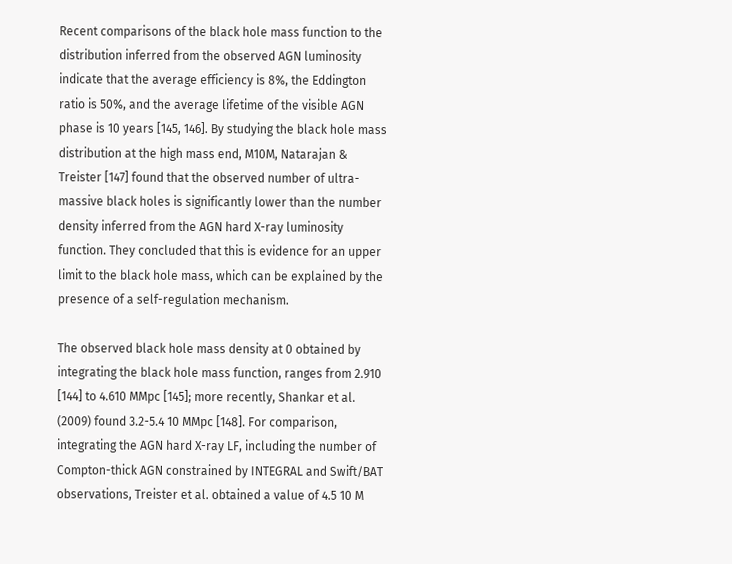Recent comparisons of the black hole mass function to the distribution inferred from the observed AGN luminosity indicate that the average efficiency is 8%, the Eddington ratio is 50%, and the average lifetime of the visible AGN phase is 10 years [145, 146]. By studying the black hole mass distribution at the high mass end, M10M, Natarajan & Treister [147] found that the observed number of ultra-massive black holes is significantly lower than the number density inferred from the AGN hard X-ray luminosity function. They concluded that this is evidence for an upper limit to the black hole mass, which can be explained by the presence of a self-regulation mechanism.

The observed black hole mass density at 0 obtained by integrating the black hole mass function, ranges from 2.910 [144] to 4.610 MMpc [145]; more recently, Shankar et al. (2009) found 3.2-5.4 10 MMpc [148]. For comparison, integrating the AGN hard X-ray LF, including the number of Compton-thick AGN constrained by INTEGRAL and Swift/BAT observations, Treister et al. obtained a value of 4.5 10 M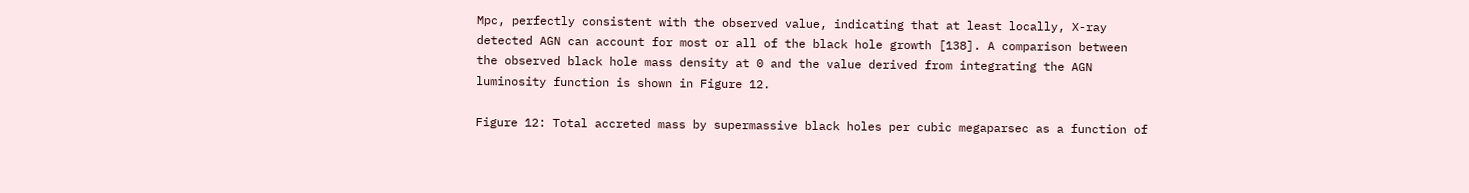Mpc, perfectly consistent with the observed value, indicating that at least locally, X-ray detected AGN can account for most or all of the black hole growth [138]. A comparison between the observed black hole mass density at 0 and the value derived from integrating the AGN luminosity function is shown in Figure 12.

Figure 12: Total accreted mass by supermassive black holes per cubic megaparsec as a function of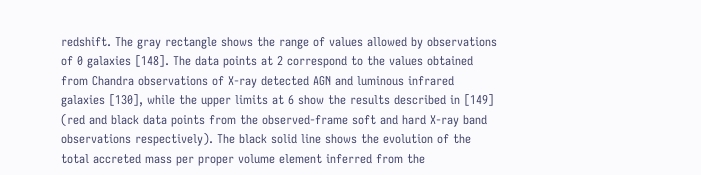redshift. The gray rectangle shows the range of values allowed by observations of 0 galaxies [148]. The data points at 2 correspond to the values obtained from Chandra observations of X-ray detected AGN and luminous infrared galaxies [130], while the upper limits at 6 show the results described in [149] (red and black data points from the observed-frame soft and hard X-ray band observations respectively). The black solid line shows the evolution of the total accreted mass per proper volume element inferred from the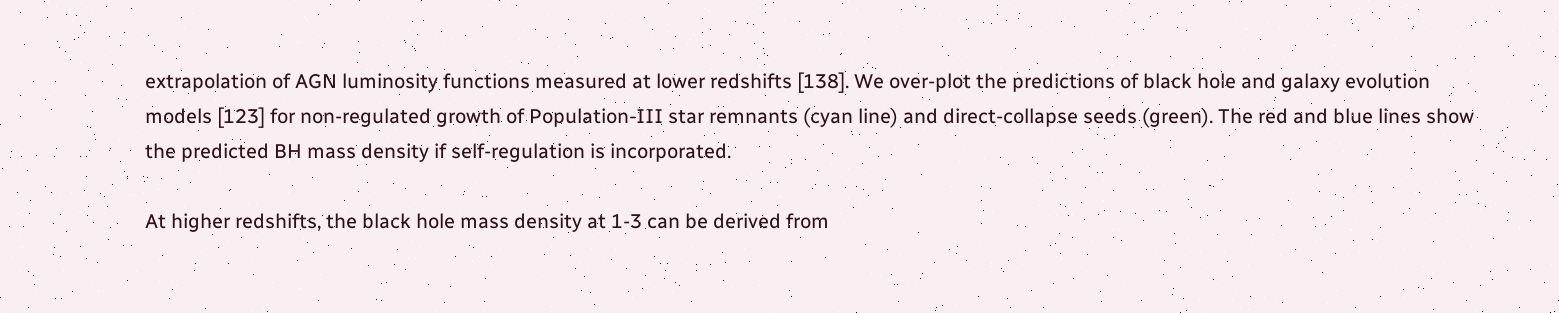extrapolation of AGN luminosity functions measured at lower redshifts [138]. We over-plot the predictions of black hole and galaxy evolution models [123] for non-regulated growth of Population-III star remnants (cyan line) and direct-collapse seeds (green). The red and blue lines show the predicted BH mass density if self-regulation is incorporated.

At higher redshifts, the black hole mass density at 1-3 can be derived from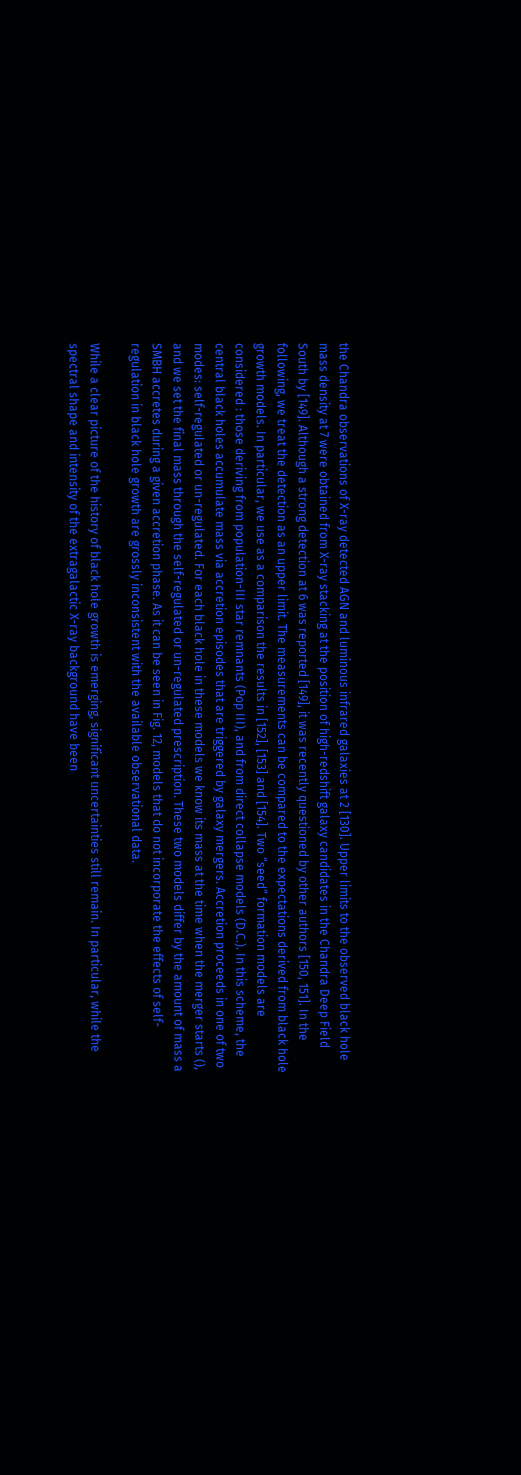the Chandra observations of X-ray detected AGN and luminous infrared galaxies at 2 [130]. Upper limits to the observed black hole mass density at 7 were obtained from X-ray stacking at the position of high-redshift galaxy candidates in the Chandra Deep Field South by [149]. Although a strong detection at 6 was reported [149], it was recently questioned by other authors [150, 151]. In the following, we treat the detection as an upper limit. The measurements can be compared to the expectations derived from black hole growth models. In particular, we use as a comparison the results in [152], [153] and [154]. Two “seed” formation models are considered : those deriving from population-III star remnants (Pop III), and from direct collapse models (D.C.). In this scheme, the central black holes accumulate mass via accretion episodes that are triggered by galaxy mergers. Accretion proceeds in one of two modes: self-regulated or un-regulated. For each black hole in these models we know its mass at the time when the merger starts (), and we set the final mass through the self-regulated or un-regulated prescription. These two models differ by the amount of mass a SMBH accretes during a given accretion phase. As it can be seen in Fig. 12, models that do not incorporate the effects of self-regulation in black hole growth are grossly inconsistent with the available observational data.

While a clear picture of the history of black hole growth is emerging, significant uncertainties still remain. In particular, while the spectral shape and intensity of the extragalactic X-ray background have been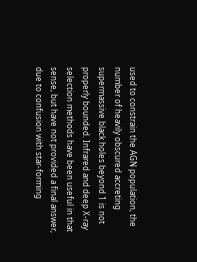used to constrain the AGN population, the number of heavily obscured accreting supermassive black holes beyond 1 is not properly bounded. Infrared and deep X-ray selection methods have been useful in that sense, but have not provided a final answer, due to confusion with star-forming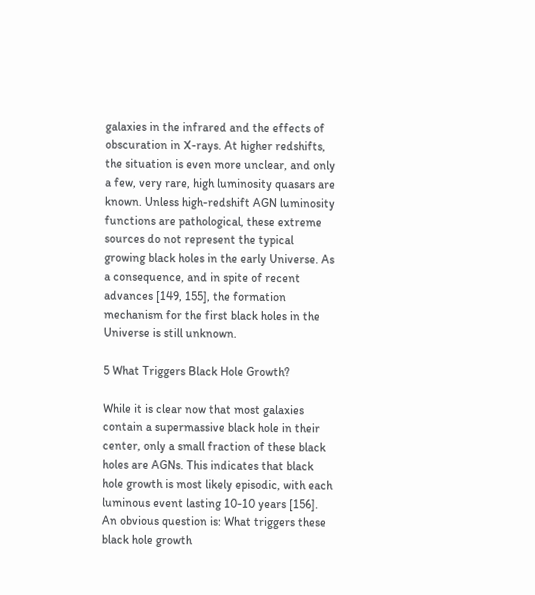galaxies in the infrared and the effects of obscuration in X-rays. At higher redshifts, the situation is even more unclear, and only a few, very rare, high luminosity quasars are known. Unless high-redshift AGN luminosity functions are pathological, these extreme sources do not represent the typical growing black holes in the early Universe. As a consequence, and in spite of recent advances [149, 155], the formation mechanism for the first black holes in the Universe is still unknown.

5 What Triggers Black Hole Growth?

While it is clear now that most galaxies contain a supermassive black hole in their center, only a small fraction of these black holes are AGNs. This indicates that black hole growth is most likely episodic, with each luminous event lasting 10-10 years [156]. An obvious question is: What triggers these black hole growth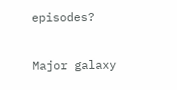episodes?

Major galaxy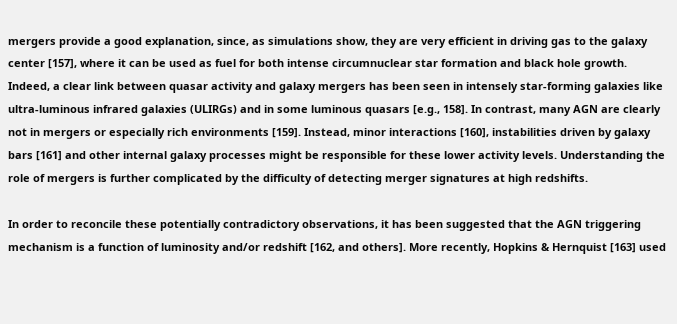mergers provide a good explanation, since, as simulations show, they are very efficient in driving gas to the galaxy center [157], where it can be used as fuel for both intense circumnuclear star formation and black hole growth. Indeed, a clear link between quasar activity and galaxy mergers has been seen in intensely star-forming galaxies like ultra-luminous infrared galaxies (ULIRGs) and in some luminous quasars [e.g., 158]. In contrast, many AGN are clearly not in mergers or especially rich environments [159]. Instead, minor interactions [160], instabilities driven by galaxy bars [161] and other internal galaxy processes might be responsible for these lower activity levels. Understanding the role of mergers is further complicated by the difficulty of detecting merger signatures at high redshifts.

In order to reconcile these potentially contradictory observations, it has been suggested that the AGN triggering mechanism is a function of luminosity and/or redshift [162, and others]. More recently, Hopkins & Hernquist [163] used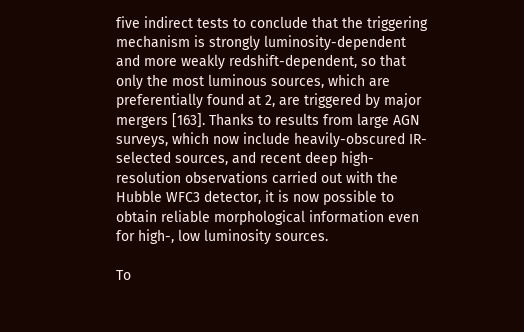five indirect tests to conclude that the triggering mechanism is strongly luminosity-dependent and more weakly redshift-dependent, so that only the most luminous sources, which are preferentially found at 2, are triggered by major mergers [163]. Thanks to results from large AGN surveys, which now include heavily-obscured IR-selected sources, and recent deep high-resolution observations carried out with the Hubble WFC3 detector, it is now possible to obtain reliable morphological information even for high-, low luminosity sources.

To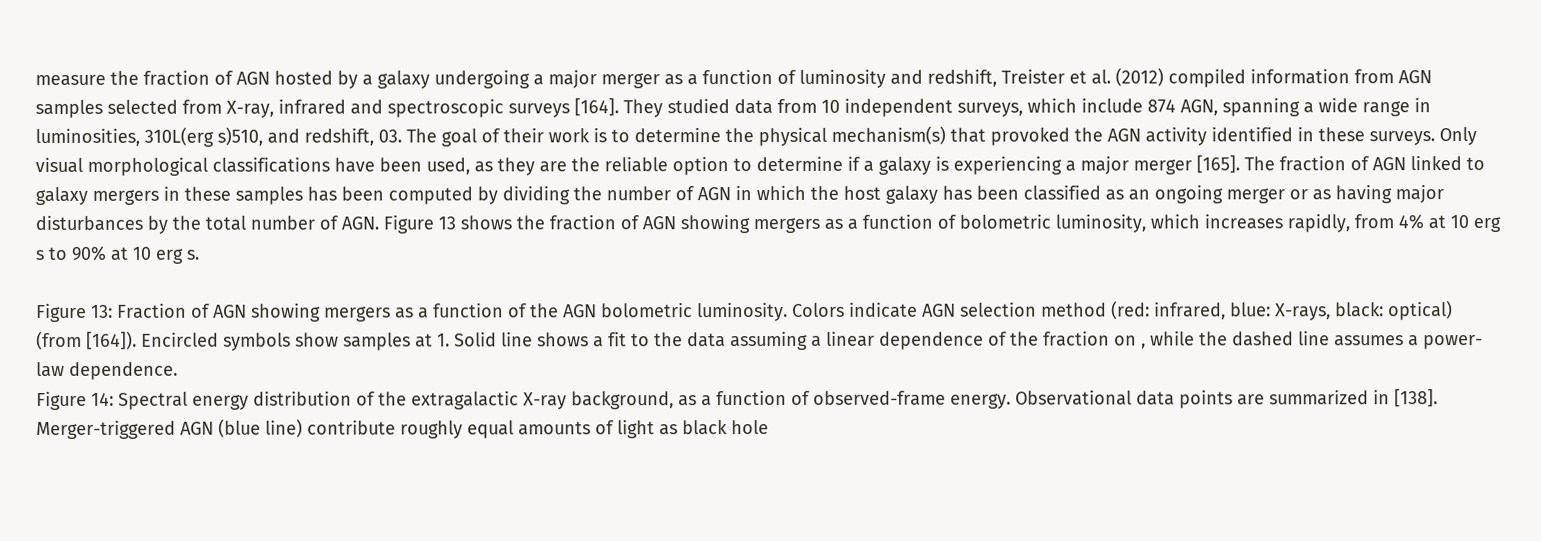measure the fraction of AGN hosted by a galaxy undergoing a major merger as a function of luminosity and redshift, Treister et al. (2012) compiled information from AGN samples selected from X-ray, infrared and spectroscopic surveys [164]. They studied data from 10 independent surveys, which include 874 AGN, spanning a wide range in luminosities, 310L(erg s)510, and redshift, 03. The goal of their work is to determine the physical mechanism(s) that provoked the AGN activity identified in these surveys. Only visual morphological classifications have been used, as they are the reliable option to determine if a galaxy is experiencing a major merger [165]. The fraction of AGN linked to galaxy mergers in these samples has been computed by dividing the number of AGN in which the host galaxy has been classified as an ongoing merger or as having major disturbances by the total number of AGN. Figure 13 shows the fraction of AGN showing mergers as a function of bolometric luminosity, which increases rapidly, from 4% at 10 erg s to 90% at 10 erg s.

Figure 13: Fraction of AGN showing mergers as a function of the AGN bolometric luminosity. Colors indicate AGN selection method (red: infrared, blue: X-rays, black: optical) (from [164]). Encircled symbols show samples at 1. Solid line shows a fit to the data assuming a linear dependence of the fraction on , while the dashed line assumes a power-law dependence.
Figure 14: Spectral energy distribution of the extragalactic X-ray background, as a function of observed-frame energy. Observational data points are summarized in [138]. Merger-triggered AGN (blue line) contribute roughly equal amounts of light as black hole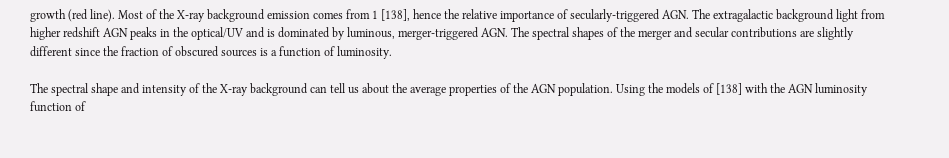growth (red line). Most of the X-ray background emission comes from 1 [138], hence the relative importance of secularly-triggered AGN. The extragalactic background light from higher redshift AGN peaks in the optical/UV and is dominated by luminous, merger-triggered AGN. The spectral shapes of the merger and secular contributions are slightly different since the fraction of obscured sources is a function of luminosity.

The spectral shape and intensity of the X-ray background can tell us about the average properties of the AGN population. Using the models of [138] with the AGN luminosity function of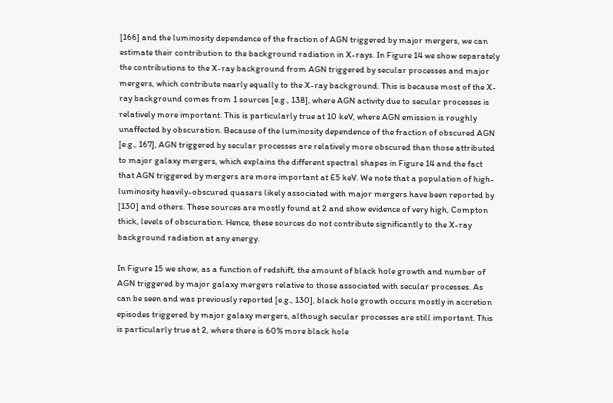[166] and the luminosity dependence of the fraction of AGN triggered by major mergers, we can estimate their contribution to the background radiation in X-rays. In Figure 14 we show separately the contributions to the X-ray background from AGN triggered by secular processes and major mergers, which contribute nearly equally to the X-ray background. This is because most of the X-ray background comes from 1 sources [e.g., 138], where AGN activity due to secular processes is relatively more important. This is particularly true at 10 keV, where AGN emission is roughly unaffected by obscuration. Because of the luminosity dependence of the fraction of obscured AGN [e.g., 167], AGN triggered by secular processes are relatively more obscured than those attributed to major galaxy mergers, which explains the different spectral shapes in Figure 14 and the fact that AGN triggered by mergers are more important at E5 keV. We note that a population of high-luminosity heavily-obscured quasars likely associated with major mergers have been reported by [130] and others. These sources are mostly found at 2 and show evidence of very high, Compton thick, levels of obscuration. Hence, these sources do not contribute significantly to the X-ray background radiation at any energy.

In Figure 15 we show, as a function of redshift, the amount of black hole growth and number of AGN triggered by major galaxy mergers relative to those associated with secular processes. As can be seen and was previously reported [e.g., 130], black hole growth occurs mostly in accretion episodes triggered by major galaxy mergers, although secular processes are still important. This is particularly true at 2, where there is 60% more black hole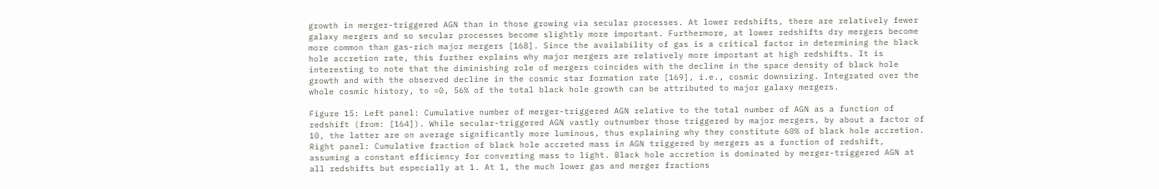growth in merger-triggered AGN than in those growing via secular processes. At lower redshifts, there are relatively fewer galaxy mergers and so secular processes become slightly more important. Furthermore, at lower redshifts dry mergers become more common than gas-rich major mergers [168]. Since the availability of gas is a critical factor in determining the black hole accretion rate, this further explains why major mergers are relatively more important at high redshifts. It is interesting to note that the diminishing role of mergers coincides with the decline in the space density of black hole growth and with the observed decline in the cosmic star formation rate [169], i.e., cosmic downsizing. Integrated over the whole cosmic history, to =0, 56% of the total black hole growth can be attributed to major galaxy mergers.

Figure 15: Left panel: Cumulative number of merger-triggered AGN relative to the total number of AGN as a function of redshift (from: [164]). While secular-triggered AGN vastly outnumber those triggered by major mergers, by about a factor of 10, the latter are on average significantly more luminous, thus explaining why they constitute 60% of black hole accretion. Right panel: Cumulative fraction of black hole accreted mass in AGN triggered by mergers as a function of redshift, assuming a constant efficiency for converting mass to light. Black hole accretion is dominated by merger-triggered AGN at all redshifts but especially at 1. At 1, the much lower gas and merger fractions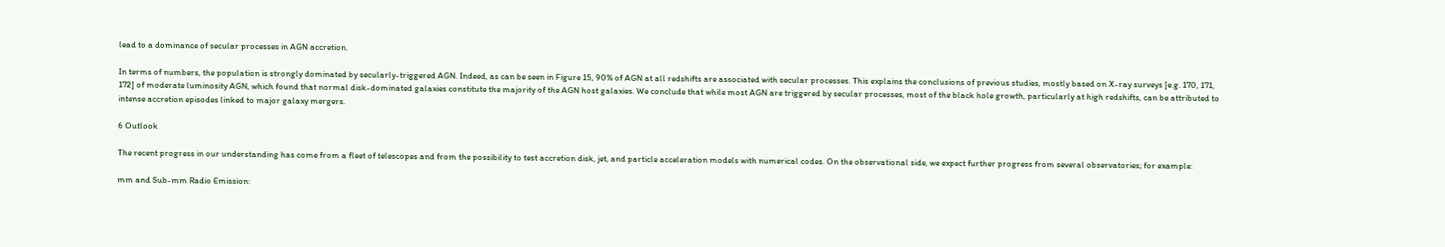lead to a dominance of secular processes in AGN accretion.

In terms of numbers, the population is strongly dominated by secularly-triggered AGN. Indeed, as can be seen in Figure 15, 90% of AGN at all redshifts are associated with secular processes. This explains the conclusions of previous studies, mostly based on X-ray surveys [e.g. 170, 171, 172] of moderate luminosity AGN, which found that normal disk-dominated galaxies constitute the majority of the AGN host galaxies. We conclude that while most AGN are triggered by secular processes, most of the black hole growth, particularly at high redshifts, can be attributed to intense accretion episodes linked to major galaxy mergers.

6 Outlook

The recent progress in our understanding has come from a fleet of telescopes and from the possibility to test accretion disk, jet, and particle acceleration models with numerical codes. On the observational side, we expect further progress from several observatories; for example:

mm and Sub-mm Radio Emission: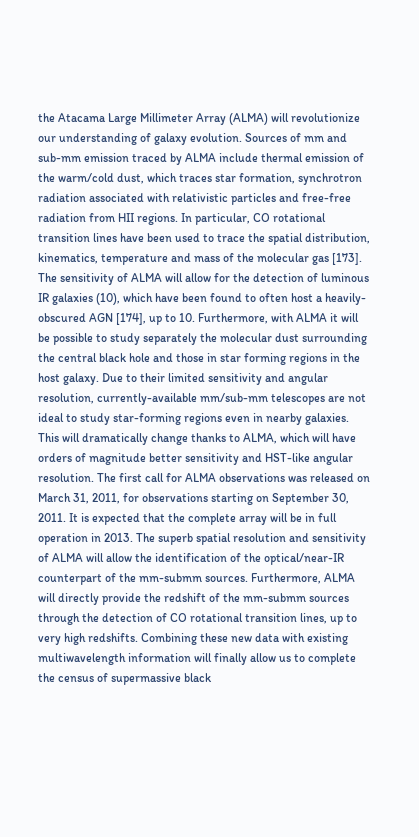the Atacama Large Millimeter Array (ALMA) will revolutionize our understanding of galaxy evolution. Sources of mm and sub-mm emission traced by ALMA include thermal emission of the warm/cold dust, which traces star formation, synchrotron radiation associated with relativistic particles and free-free radiation from HII regions. In particular, CO rotational transition lines have been used to trace the spatial distribution, kinematics, temperature and mass of the molecular gas [173]. The sensitivity of ALMA will allow for the detection of luminous IR galaxies (10), which have been found to often host a heavily-obscured AGN [174], up to 10. Furthermore, with ALMA it will be possible to study separately the molecular dust surrounding the central black hole and those in star forming regions in the host galaxy. Due to their limited sensitivity and angular resolution, currently-available mm/sub-mm telescopes are not ideal to study star-forming regions even in nearby galaxies. This will dramatically change thanks to ALMA, which will have orders of magnitude better sensitivity and HST-like angular resolution. The first call for ALMA observations was released on March 31, 2011, for observations starting on September 30, 2011. It is expected that the complete array will be in full operation in 2013. The superb spatial resolution and sensitivity of ALMA will allow the identification of the optical/near-IR counterpart of the mm-submm sources. Furthermore, ALMA will directly provide the redshift of the mm-submm sources through the detection of CO rotational transition lines, up to very high redshifts. Combining these new data with existing multiwavelength information will finally allow us to complete the census of supermassive black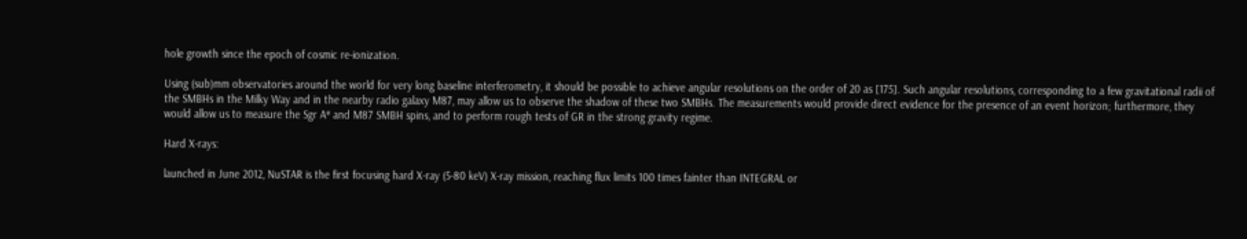hole growth since the epoch of cosmic re-ionization.

Using (sub)mm observatories around the world for very long baseline interferometry, it should be possible to achieve angular resolutions on the order of 20 as [175]. Such angular resolutions, corresponding to a few gravitational radii of the SMBHs in the Milky Way and in the nearby radio galaxy M87, may allow us to observe the shadow of these two SMBHs. The measurements would provide direct evidence for the presence of an event horizon; furthermore, they would allow us to measure the Sgr A* and M87 SMBH spins, and to perform rough tests of GR in the strong gravity regime.

Hard X-rays:

launched in June 2012, NuSTAR is the first focusing hard X-ray (5-80 keV) X-ray mission, reaching flux limits 100 times fainter than INTEGRAL or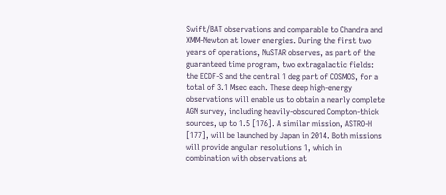Swift/BAT observations and comparable to Chandra and XMM-Newton at lower energies. During the first two years of operations, NuSTAR observes, as part of the guaranteed time program, two extragalactic fields: the ECDF-S and the central 1 deg part of COSMOS, for a total of 3.1 Msec each. These deep high-energy observations will enable us to obtain a nearly complete AGN survey, including heavily-obscured Compton-thick sources, up to 1.5 [176]. A similar mission, ASTRO-H [177], will be launched by Japan in 2014. Both missions will provide angular resolutions 1, which in combination with observations at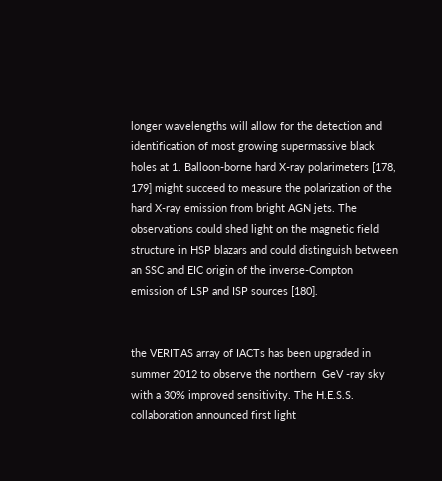longer wavelengths will allow for the detection and identification of most growing supermassive black holes at 1. Balloon-borne hard X-ray polarimeters [178, 179] might succeed to measure the polarization of the hard X-ray emission from bright AGN jets. The observations could shed light on the magnetic field structure in HSP blazars and could distinguish between an SSC and EIC origin of the inverse-Compton emission of LSP and ISP sources [180].


the VERITAS array of IACTs has been upgraded in summer 2012 to observe the northern  GeV -ray sky with a 30% improved sensitivity. The H.E.S.S. collaboration announced first light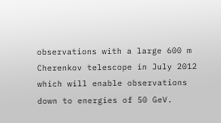observations with a large 600 m Cherenkov telescope in July 2012 which will enable observations down to energies of 50 GeV.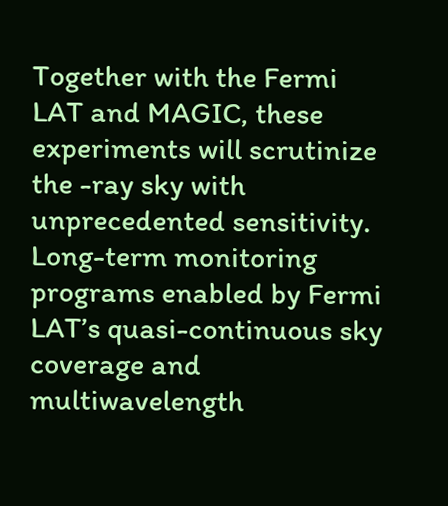Together with the Fermi LAT and MAGIC, these experiments will scrutinize the -ray sky with unprecedented sensitivity. Long-term monitoring programs enabled by Fermi LAT’s quasi-continuous sky coverage and multiwavelength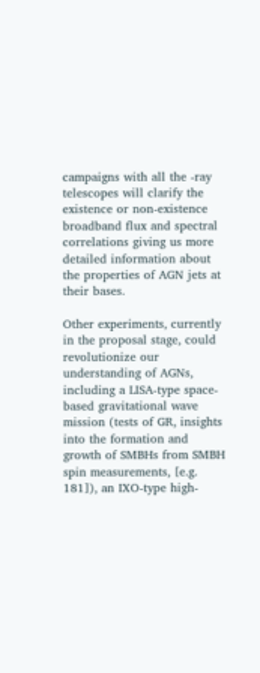campaigns with all the -ray telescopes will clarify the existence or non-existence broadband flux and spectral correlations giving us more detailed information about the properties of AGN jets at their bases.

Other experiments, currently in the proposal stage, could revolutionize our understanding of AGNs, including a LISA-type space-based gravitational wave mission (tests of GR, insights into the formation and growth of SMBHs from SMBH spin measurements, [e.g. 181]), an IXO-type high-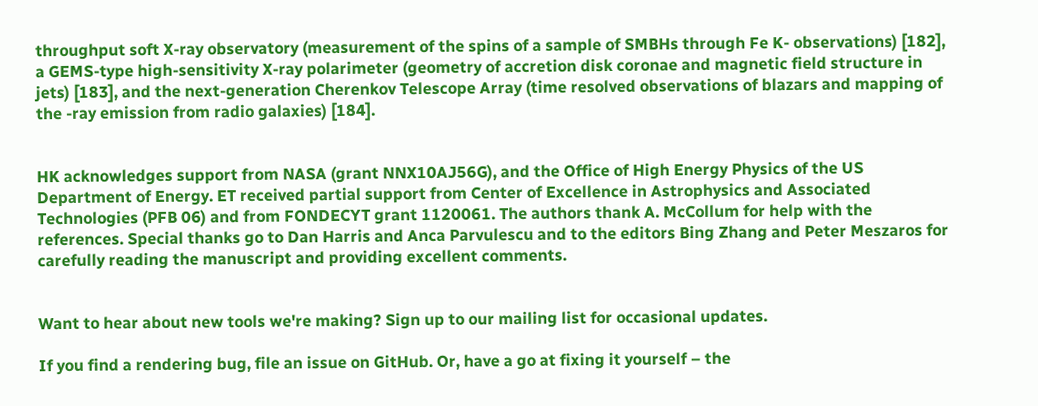throughput soft X-ray observatory (measurement of the spins of a sample of SMBHs through Fe K- observations) [182], a GEMS-type high-sensitivity X-ray polarimeter (geometry of accretion disk coronae and magnetic field structure in jets) [183], and the next-generation Cherenkov Telescope Array (time resolved observations of blazars and mapping of the -ray emission from radio galaxies) [184].


HK acknowledges support from NASA (grant NNX10AJ56G), and the Office of High Energy Physics of the US Department of Energy. ET received partial support from Center of Excellence in Astrophysics and Associated Technologies (PFB 06) and from FONDECYT grant 1120061. The authors thank A. McCollum for help with the references. Special thanks go to Dan Harris and Anca Parvulescu and to the editors Bing Zhang and Peter Meszaros for carefully reading the manuscript and providing excellent comments.


Want to hear about new tools we're making? Sign up to our mailing list for occasional updates.

If you find a rendering bug, file an issue on GitHub. Or, have a go at fixing it yourself – the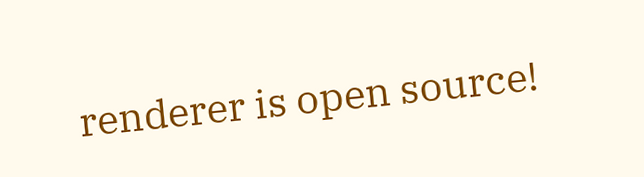renderer is open source!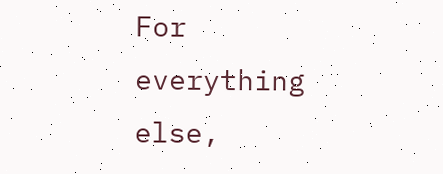For everything else,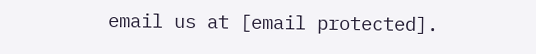email us at [email protected].